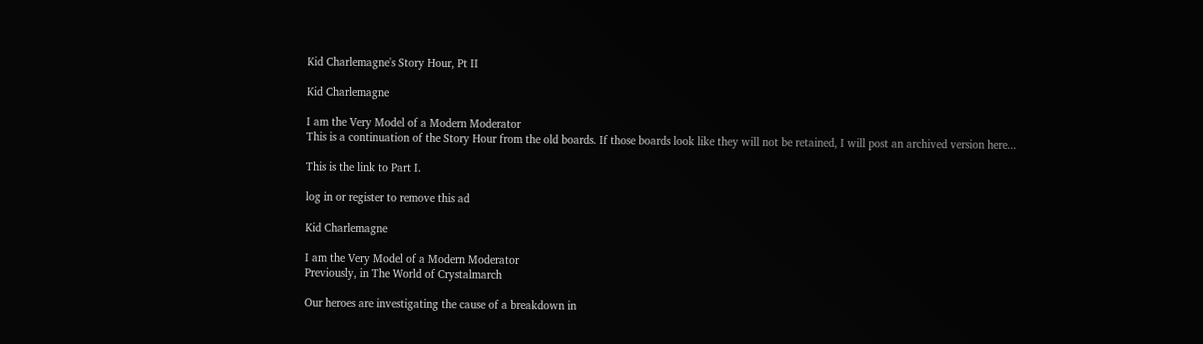Kid Charlemagne's Story Hour, Pt II

Kid Charlemagne

I am the Very Model of a Modern Moderator
This is a continuation of the Story Hour from the old boards. If those boards look like they will not be retained, I will post an archived version here...

This is the link to Part I.

log in or register to remove this ad

Kid Charlemagne

I am the Very Model of a Modern Moderator
Previously, in The World of Crystalmarch

Our heroes are investigating the cause of a breakdown in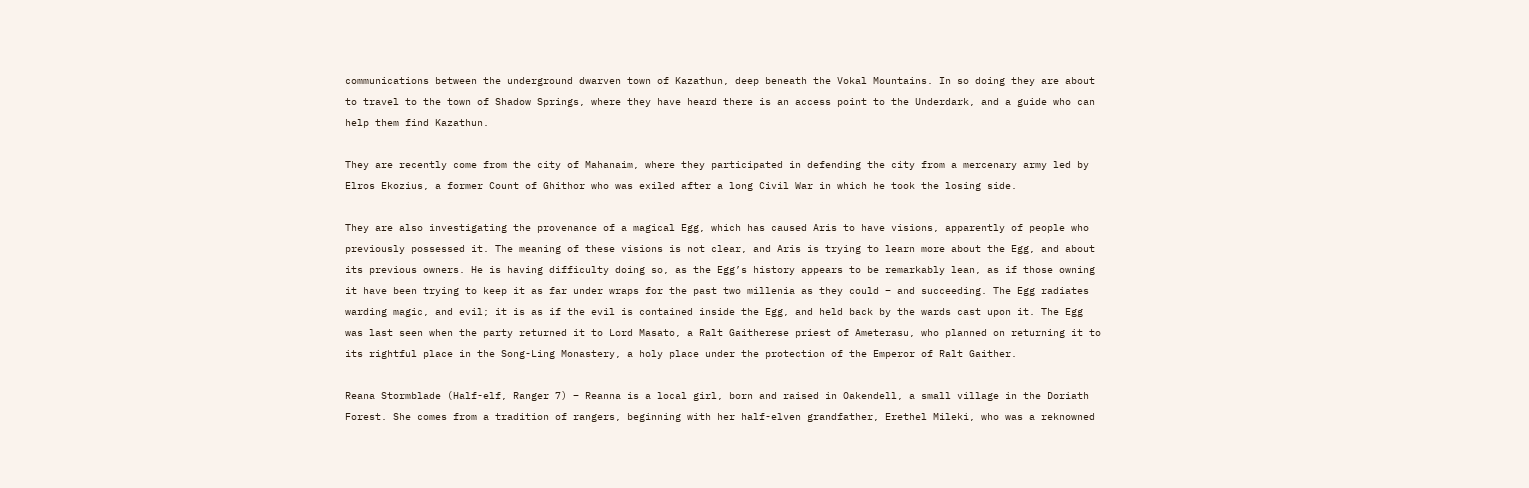communications between the underground dwarven town of Kazathun, deep beneath the Vokal Mountains. In so doing they are about to travel to the town of Shadow Springs, where they have heard there is an access point to the Underdark, and a guide who can help them find Kazathun.

They are recently come from the city of Mahanaim, where they participated in defending the city from a mercenary army led by Elros Ekozius, a former Count of Ghithor who was exiled after a long Civil War in which he took the losing side.

They are also investigating the provenance of a magical Egg, which has caused Aris to have visions, apparently of people who previously possessed it. The meaning of these visions is not clear, and Aris is trying to learn more about the Egg, and about its previous owners. He is having difficulty doing so, as the Egg’s history appears to be remarkably lean, as if those owning it have been trying to keep it as far under wraps for the past two millenia as they could – and succeeding. The Egg radiates warding magic, and evil; it is as if the evil is contained inside the Egg, and held back by the wards cast upon it. The Egg was last seen when the party returned it to Lord Masato, a Ralt Gaitherese priest of Ameterasu, who planned on returning it to its rightful place in the Song-Ling Monastery, a holy place under the protection of the Emperor of Ralt Gaither.

Reana Stormblade (Half-elf, Ranger 7) – Reanna is a local girl, born and raised in Oakendell, a small village in the Doriath Forest. She comes from a tradition of rangers, beginning with her half-elven grandfather, Erethel Mileki, who was a reknowned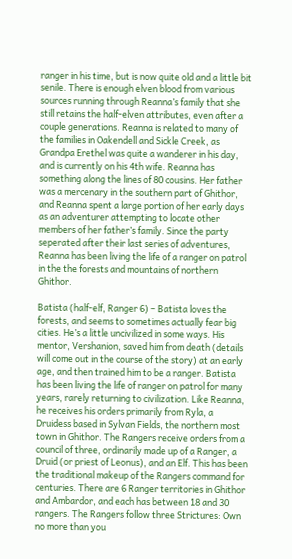ranger in his time, but is now quite old and a little bit senile. There is enough elven blood from various sources running through Reanna’s family that she still retains the half-elven attributes, even after a couple generations. Reanna is related to many of the families in Oakendell and Sickle Creek, as Grandpa Erethel was quite a wanderer in his day, and is currently on his 4th wife. Reanna has something along the lines of 80 cousins. Her father was a mercenary in the southern part of Ghithor, and Reanna spent a large portion of her early days as an adventurer attempting to locate other members of her father’s family. Since the party seperated after their last series of adventures, Reanna has been living the life of a ranger on patrol in the the forests and mountains of northern Ghithor.

Batista (half-elf, Ranger 6) – Batista loves the forests, and seems to sometimes actually fear big cities. He’s a little uncivilized in some ways. His mentor, Vershanion, saved him from death (details will come out in the course of the story) at an early age, and then trained him to be a ranger. Batista has been living the life of ranger on patrol for many years, rarely returning to civilization. Like Reanna, he receives his orders primarily from Ryla, a Druidess based in Sylvan Fields, the northern most town in Ghithor. The Rangers receive orders from a council of three, ordinarily made up of a Ranger, a Druid (or priest of Leonus), and an Elf. This has been the traditional makeup of the Rangers command for centuries. There are 6 Ranger territories in Ghithor and Ambardor, and each has between 18 and 30 rangers. The Rangers follow three Strictures: Own no more than you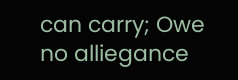can carry; Owe no alliegance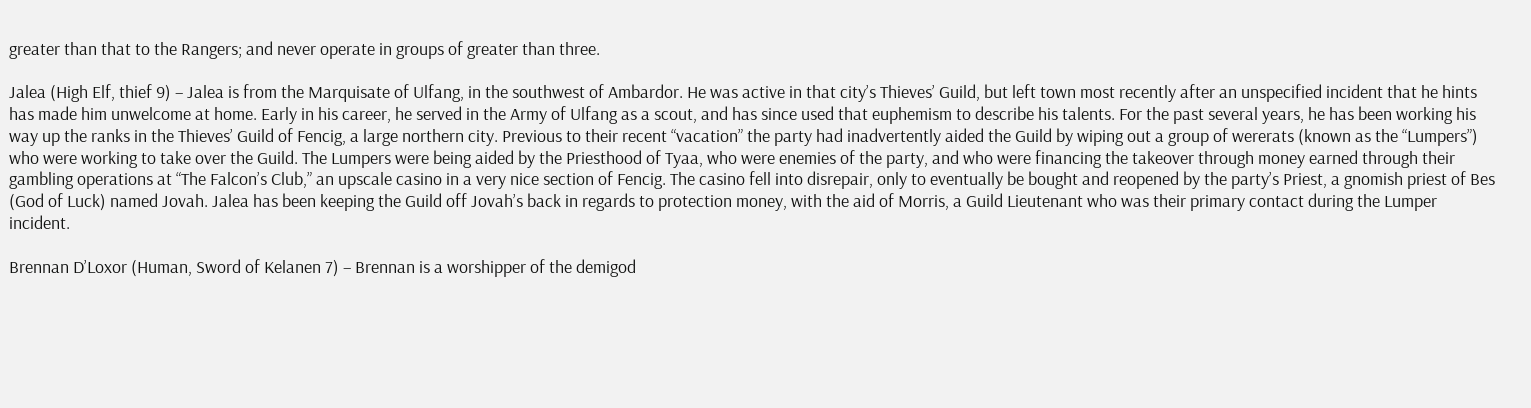greater than that to the Rangers; and never operate in groups of greater than three.

Jalea (High Elf, thief 9) – Jalea is from the Marquisate of Ulfang, in the southwest of Ambardor. He was active in that city’s Thieves’ Guild, but left town most recently after an unspecified incident that he hints has made him unwelcome at home. Early in his career, he served in the Army of Ulfang as a scout, and has since used that euphemism to describe his talents. For the past several years, he has been working his way up the ranks in the Thieves’ Guild of Fencig, a large northern city. Previous to their recent “vacation” the party had inadvertently aided the Guild by wiping out a group of wererats (known as the “Lumpers”) who were working to take over the Guild. The Lumpers were being aided by the Priesthood of Tyaa, who were enemies of the party, and who were financing the takeover through money earned through their gambling operations at “The Falcon’s Club,” an upscale casino in a very nice section of Fencig. The casino fell into disrepair, only to eventually be bought and reopened by the party’s Priest, a gnomish priest of Bes (God of Luck) named Jovah. Jalea has been keeping the Guild off Jovah’s back in regards to protection money, with the aid of Morris, a Guild Lieutenant who was their primary contact during the Lumper incident.

Brennan D’Loxor (Human, Sword of Kelanen 7) – Brennan is a worshipper of the demigod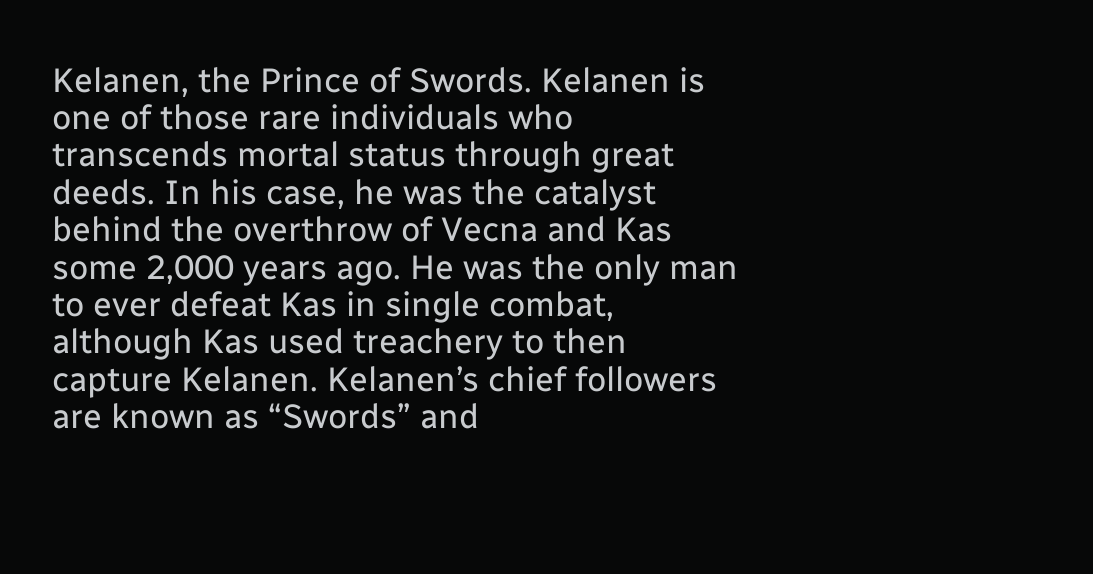Kelanen, the Prince of Swords. Kelanen is one of those rare individuals who transcends mortal status through great deeds. In his case, he was the catalyst behind the overthrow of Vecna and Kas some 2,000 years ago. He was the only man to ever defeat Kas in single combat, although Kas used treachery to then capture Kelanen. Kelanen’s chief followers are known as “Swords” and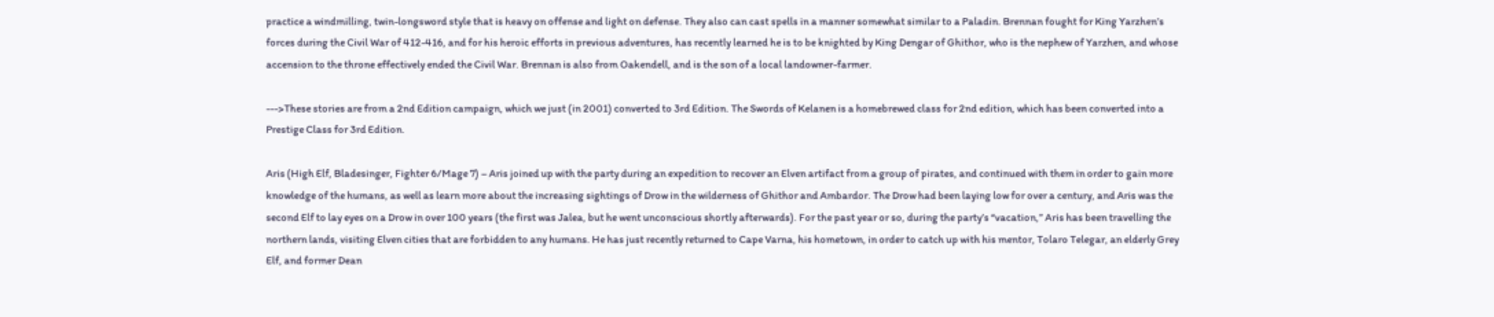practice a windmilling, twin-longsword style that is heavy on offense and light on defense. They also can cast spells in a manner somewhat similar to a Paladin. Brennan fought for King Yarzhen’s forces during the Civil War of 412-416, and for his heroic efforts in previous adventures, has recently learned he is to be knighted by King Dengar of Ghithor, who is the nephew of Yarzhen, and whose accension to the throne effectively ended the Civil War. Brennan is also from Oakendell, and is the son of a local landowner-farmer.

--->These stories are from a 2nd Edition campaign, which we just (in 2001) converted to 3rd Edition. The Swords of Kelanen is a homebrewed class for 2nd edition, which has been converted into a Prestige Class for 3rd Edition.

Aris (High Elf, Bladesinger, Fighter 6/Mage 7) – Aris joined up with the party during an expedition to recover an Elven artifact from a group of pirates, and continued with them in order to gain more knowledge of the humans, as well as learn more about the increasing sightings of Drow in the wilderness of Ghithor and Ambardor. The Drow had been laying low for over a century, and Aris was the second Elf to lay eyes on a Drow in over 100 years (the first was Jalea, but he went unconscious shortly afterwards). For the past year or so, during the party’s “vacation,” Aris has been travelling the northern lands, visiting Elven cities that are forbidden to any humans. He has just recently returned to Cape Varna, his hometown, in order to catch up with his mentor, Tolaro Telegar, an elderly Grey Elf, and former Dean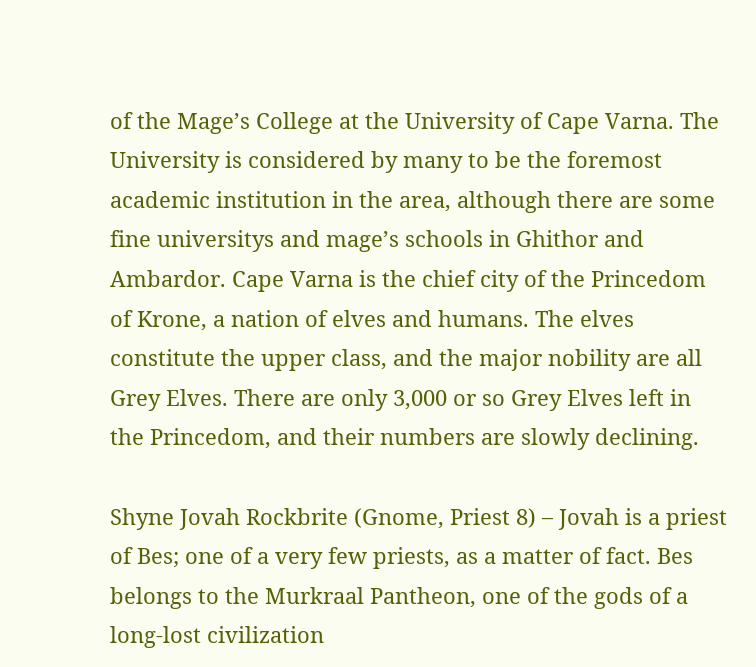of the Mage’s College at the University of Cape Varna. The University is considered by many to be the foremost academic institution in the area, although there are some fine universitys and mage’s schools in Ghithor and Ambardor. Cape Varna is the chief city of the Princedom of Krone, a nation of elves and humans. The elves constitute the upper class, and the major nobility are all Grey Elves. There are only 3,000 or so Grey Elves left in the Princedom, and their numbers are slowly declining.

Shyne Jovah Rockbrite (Gnome, Priest 8) – Jovah is a priest of Bes; one of a very few priests, as a matter of fact. Bes belongs to the Murkraal Pantheon, one of the gods of a long-lost civilization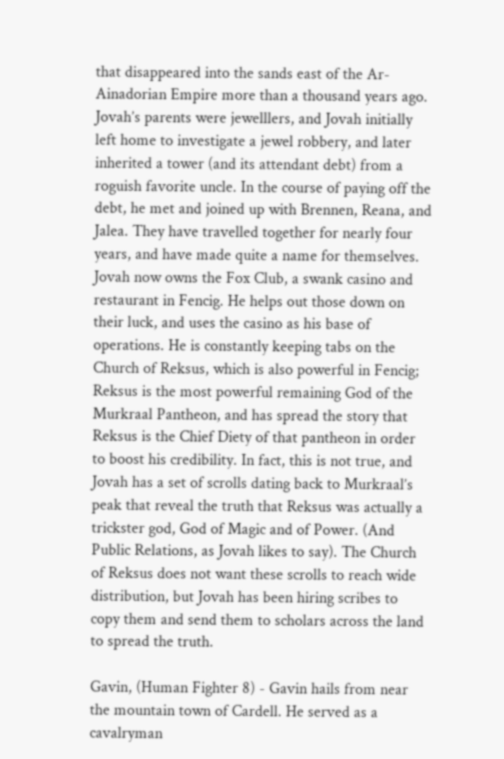that disappeared into the sands east of the Ar-Ainadorian Empire more than a thousand years ago. Jovah’s parents were jewelllers, and Jovah initially left home to investigate a jewel robbery, and later inherited a tower (and its attendant debt) from a roguish favorite uncle. In the course of paying off the debt, he met and joined up with Brennen, Reana, and Jalea. They have travelled together for nearly four years, and have made quite a name for themselves. Jovah now owns the Fox Club, a swank casino and restaurant in Fencig. He helps out those down on their luck, and uses the casino as his base of operations. He is constantly keeping tabs on the Church of Reksus, which is also powerful in Fencig; Reksus is the most powerful remaining God of the Murkraal Pantheon, and has spread the story that Reksus is the Chief Diety of that pantheon in order to boost his credibility. In fact, this is not true, and Jovah has a set of scrolls dating back to Murkraal’s peak that reveal the truth that Reksus was actually a trickster god, God of Magic and of Power. (And Public Relations, as Jovah likes to say). The Church of Reksus does not want these scrolls to reach wide distribution, but Jovah has been hiring scribes to copy them and send them to scholars across the land to spread the truth.

Gavin, (Human Fighter 8) - Gavin hails from near the mountain town of Cardell. He served as a cavalryman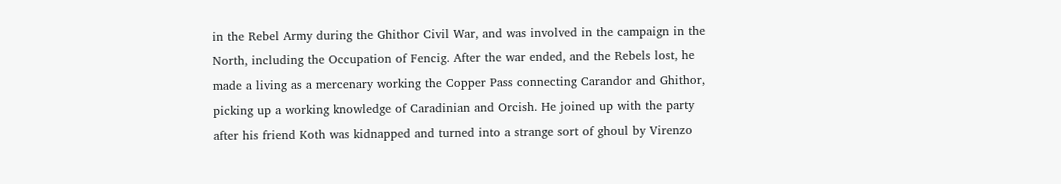in the Rebel Army during the Ghithor Civil War, and was involved in the campaign in the North, including the Occupation of Fencig. After the war ended, and the Rebels lost, he made a living as a mercenary working the Copper Pass connecting Carandor and Ghithor, picking up a working knowledge of Caradinian and Orcish. He joined up with the party after his friend Koth was kidnapped and turned into a strange sort of ghoul by Virenzo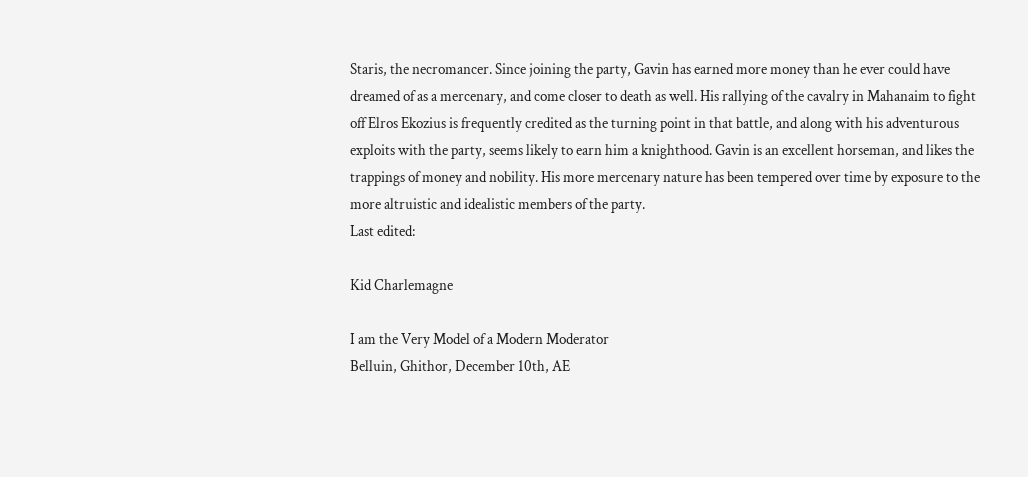Staris, the necromancer. Since joining the party, Gavin has earned more money than he ever could have dreamed of as a mercenary, and come closer to death as well. His rallying of the cavalry in Mahanaim to fight off Elros Ekozius is frequently credited as the turning point in that battle, and along with his adventurous exploits with the party, seems likely to earn him a knighthood. Gavin is an excellent horseman, and likes the trappings of money and nobility. His more mercenary nature has been tempered over time by exposure to the more altruistic and idealistic members of the party.
Last edited:

Kid Charlemagne

I am the Very Model of a Modern Moderator
Belluin, Ghithor, December 10th, AE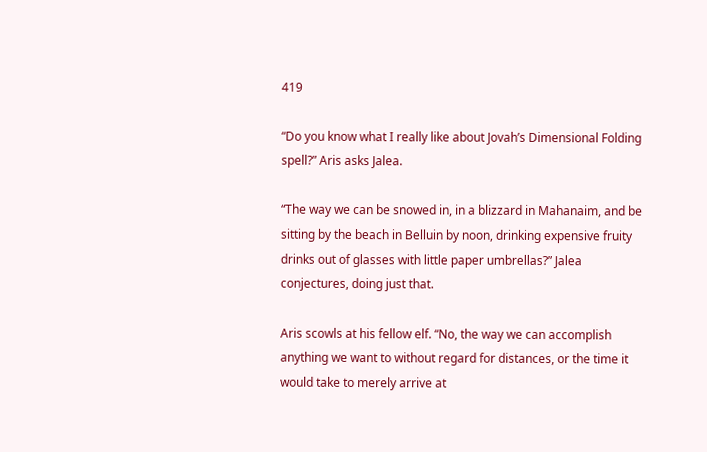419

“Do you know what I really like about Jovah’s Dimensional Folding spell?” Aris asks Jalea.

“The way we can be snowed in, in a blizzard in Mahanaim, and be sitting by the beach in Belluin by noon, drinking expensive fruity drinks out of glasses with little paper umbrellas?” Jalea conjectures, doing just that.

Aris scowls at his fellow elf. “No, the way we can accomplish anything we want to without regard for distances, or the time it would take to merely arrive at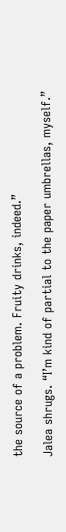the source of a problem. Fruity drinks, indeed.”

Jalea shrugs. “I’m kind of partial to the paper umbrellas, myself.”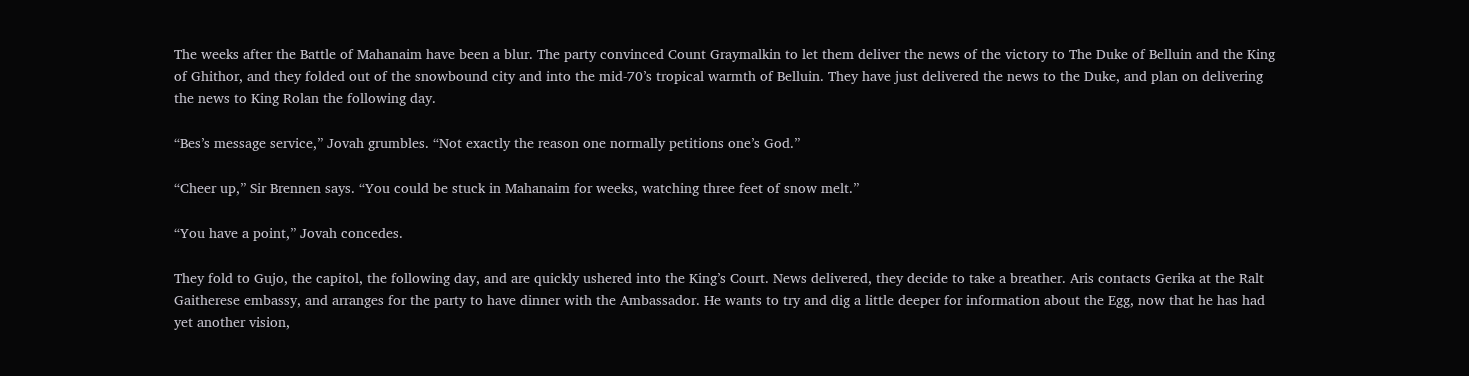The weeks after the Battle of Mahanaim have been a blur. The party convinced Count Graymalkin to let them deliver the news of the victory to The Duke of Belluin and the King of Ghithor, and they folded out of the snowbound city and into the mid-70’s tropical warmth of Belluin. They have just delivered the news to the Duke, and plan on delivering the news to King Rolan the following day.

“Bes’s message service,” Jovah grumbles. “Not exactly the reason one normally petitions one’s God.”

“Cheer up,” Sir Brennen says. “You could be stuck in Mahanaim for weeks, watching three feet of snow melt.”

“You have a point,” Jovah concedes.

They fold to Gujo, the capitol, the following day, and are quickly ushered into the King’s Court. News delivered, they decide to take a breather. Aris contacts Gerika at the Ralt Gaitherese embassy, and arranges for the party to have dinner with the Ambassador. He wants to try and dig a little deeper for information about the Egg, now that he has had yet another vision,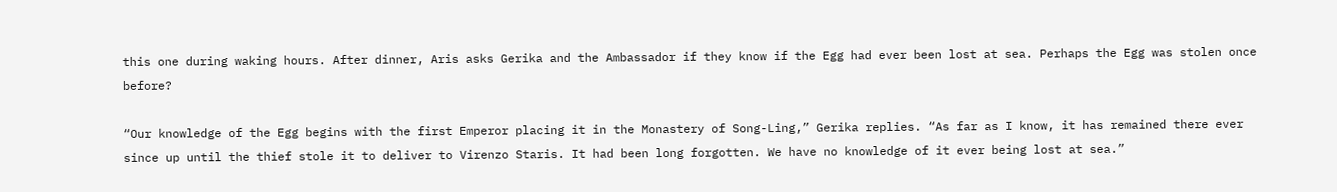this one during waking hours. After dinner, Aris asks Gerika and the Ambassador if they know if the Egg had ever been lost at sea. Perhaps the Egg was stolen once before?

“Our knowledge of the Egg begins with the first Emperor placing it in the Monastery of Song-Ling,” Gerika replies. “As far as I know, it has remained there ever since up until the thief stole it to deliver to Virenzo Staris. It had been long forgotten. We have no knowledge of it ever being lost at sea.”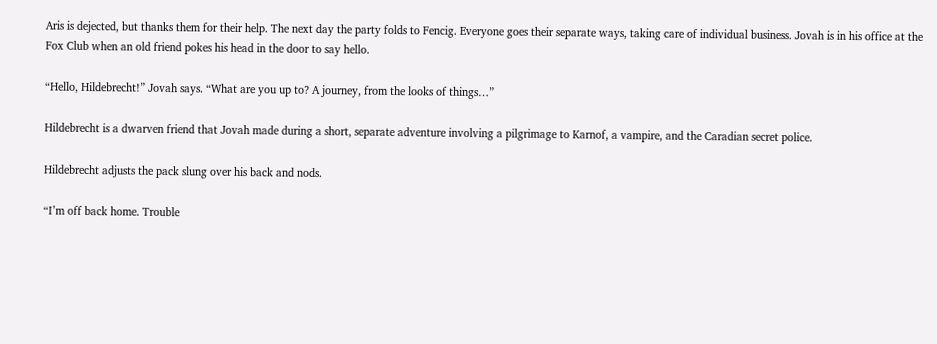Aris is dejected, but thanks them for their help. The next day the party folds to Fencig. Everyone goes their separate ways, taking care of individual business. Jovah is in his office at the Fox Club when an old friend pokes his head in the door to say hello.

“Hello, Hildebrecht!” Jovah says. “What are you up to? A journey, from the looks of things…”

Hildebrecht is a dwarven friend that Jovah made during a short, separate adventure involving a pilgrimage to Karnof, a vampire, and the Caradian secret police.

Hildebrecht adjusts the pack slung over his back and nods.

“I’m off back home. Trouble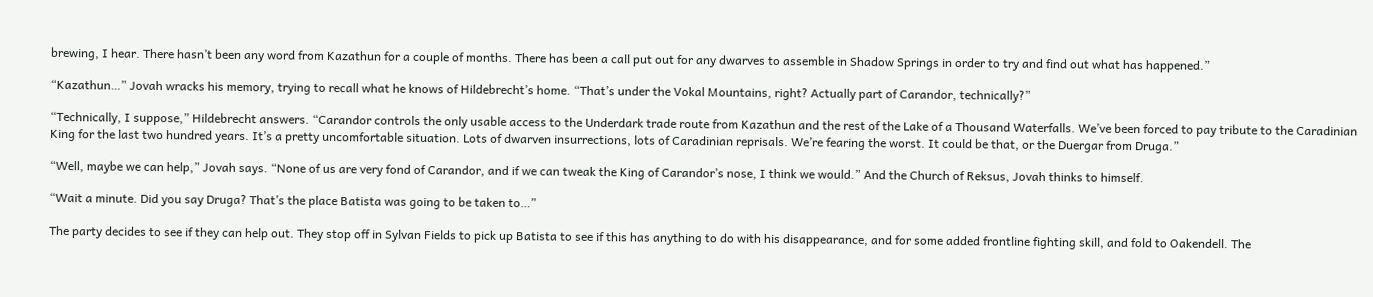brewing, I hear. There hasn’t been any word from Kazathun for a couple of months. There has been a call put out for any dwarves to assemble in Shadow Springs in order to try and find out what has happened.”

“Kazathun…” Jovah wracks his memory, trying to recall what he knows of Hildebrecht’s home. “That’s under the Vokal Mountains, right? Actually part of Carandor, technically?”

“Technically, I suppose,” Hildebrecht answers. “Carandor controls the only usable access to the Underdark trade route from Kazathun and the rest of the Lake of a Thousand Waterfalls. We’ve been forced to pay tribute to the Caradinian King for the last two hundred years. It’s a pretty uncomfortable situation. Lots of dwarven insurrections, lots of Caradinian reprisals. We’re fearing the worst. It could be that, or the Duergar from Druga.”

“Well, maybe we can help,” Jovah says. “None of us are very fond of Carandor, and if we can tweak the King of Carandor’s nose, I think we would.” And the Church of Reksus, Jovah thinks to himself.

“Wait a minute. Did you say Druga? That’s the place Batista was going to be taken to…”

The party decides to see if they can help out. They stop off in Sylvan Fields to pick up Batista to see if this has anything to do with his disappearance, and for some added frontline fighting skill, and fold to Oakendell. The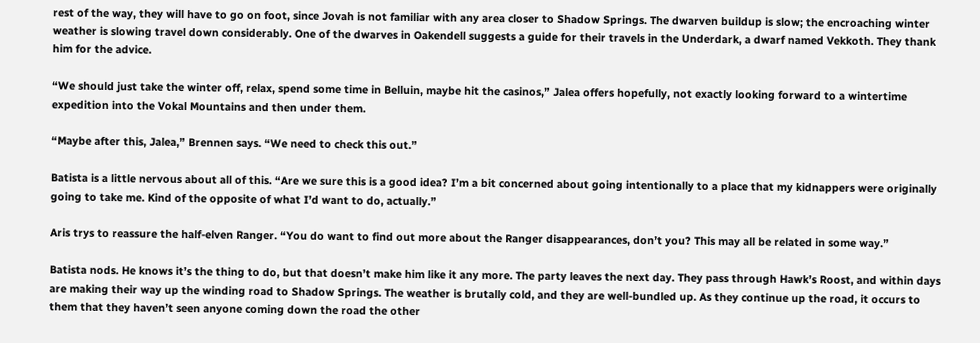rest of the way, they will have to go on foot, since Jovah is not familiar with any area closer to Shadow Springs. The dwarven buildup is slow; the encroaching winter weather is slowing travel down considerably. One of the dwarves in Oakendell suggests a guide for their travels in the Underdark, a dwarf named Vekkoth. They thank him for the advice.

“We should just take the winter off, relax, spend some time in Belluin, maybe hit the casinos,” Jalea offers hopefully, not exactly looking forward to a wintertime expedition into the Vokal Mountains and then under them.

“Maybe after this, Jalea,” Brennen says. “We need to check this out.”

Batista is a little nervous about all of this. “Are we sure this is a good idea? I’m a bit concerned about going intentionally to a place that my kidnappers were originally going to take me. Kind of the opposite of what I’d want to do, actually.”

Aris trys to reassure the half-elven Ranger. “You do want to find out more about the Ranger disappearances, don’t you? This may all be related in some way.”

Batista nods. He knows it’s the thing to do, but that doesn’t make him like it any more. The party leaves the next day. They pass through Hawk’s Roost, and within days are making their way up the winding road to Shadow Springs. The weather is brutally cold, and they are well-bundled up. As they continue up the road, it occurs to them that they haven’t seen anyone coming down the road the other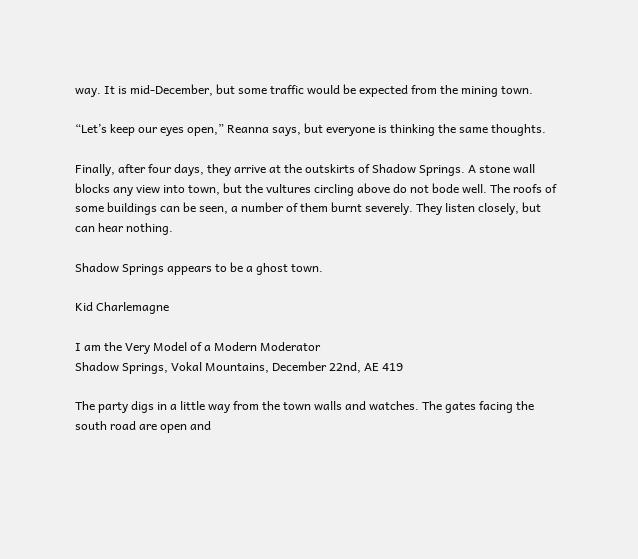way. It is mid-December, but some traffic would be expected from the mining town.

“Let’s keep our eyes open,” Reanna says, but everyone is thinking the same thoughts.

Finally, after four days, they arrive at the outskirts of Shadow Springs. A stone wall blocks any view into town, but the vultures circling above do not bode well. The roofs of some buildings can be seen, a number of them burnt severely. They listen closely, but can hear nothing.

Shadow Springs appears to be a ghost town.

Kid Charlemagne

I am the Very Model of a Modern Moderator
Shadow Springs, Vokal Mountains, December 22nd, AE 419

The party digs in a little way from the town walls and watches. The gates facing the south road are open and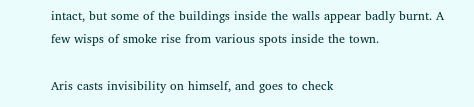intact, but some of the buildings inside the walls appear badly burnt. A few wisps of smoke rise from various spots inside the town.

Aris casts invisibility on himself, and goes to check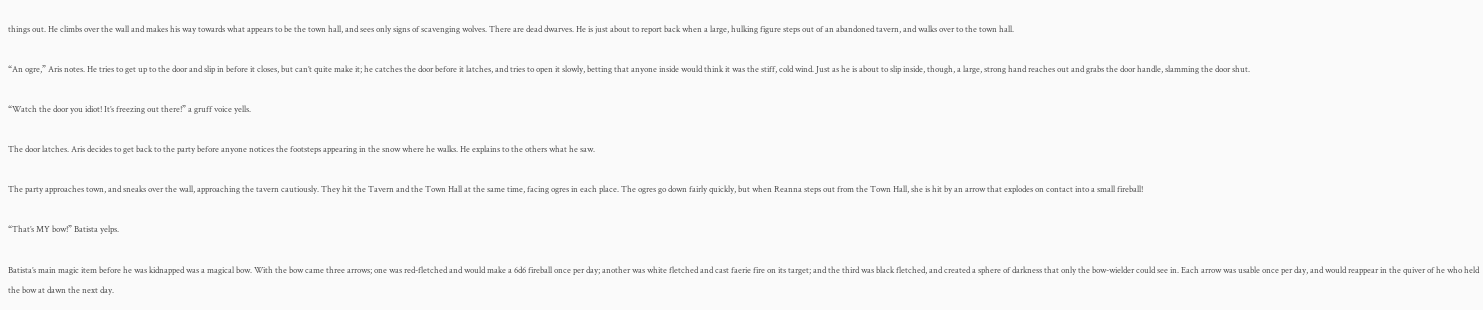things out. He climbs over the wall and makes his way towards what appears to be the town hall, and sees only signs of scavenging wolves. There are dead dwarves. He is just about to report back when a large, hulking figure steps out of an abandoned tavern, and walks over to the town hall.

“An ogre,” Aris notes. He tries to get up to the door and slip in before it closes, but can’t quite make it; he catches the door before it latches, and tries to open it slowly, betting that anyone inside would think it was the stiff, cold wind. Just as he is about to slip inside, though, a large, strong hand reaches out and grabs the door handle, slamming the door shut.

“Watch the door you idiot! It’s freezing out there!” a gruff voice yells.

The door latches. Aris decides to get back to the party before anyone notices the footsteps appearing in the snow where he walks. He explains to the others what he saw.

The party approaches town, and sneaks over the wall, approaching the tavern cautiously. They hit the Tavern and the Town Hall at the same time, facing ogres in each place. The ogres go down fairly quickly, but when Reanna steps out from the Town Hall, she is hit by an arrow that explodes on contact into a small fireball!

“That’s MY bow!” Batista yelps.

Batista’s main magic item before he was kidnapped was a magical bow. With the bow came three arrows; one was red-fletched and would make a 6d6 fireball once per day; another was white fletched and cast faerie fire on its target; and the third was black fletched, and created a sphere of darkness that only the bow-wielder could see in. Each arrow was usable once per day, and would reappear in the quiver of he who held the bow at dawn the next day.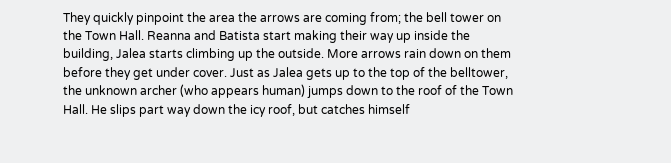They quickly pinpoint the area the arrows are coming from; the bell tower on the Town Hall. Reanna and Batista start making their way up inside the building, Jalea starts climbing up the outside. More arrows rain down on them before they get under cover. Just as Jalea gets up to the top of the belltower, the unknown archer (who appears human) jumps down to the roof of the Town Hall. He slips part way down the icy roof, but catches himself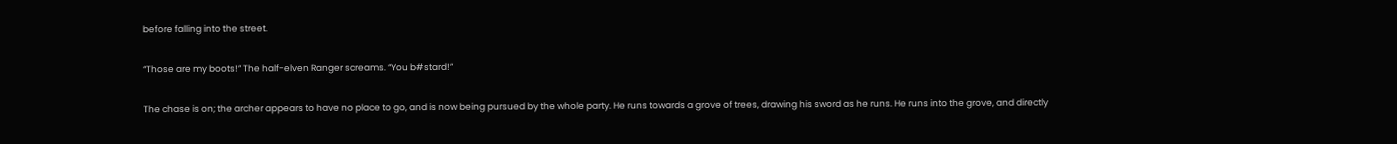before falling into the street.

“Those are my boots!” The half-elven Ranger screams. “You b#stard!”

The chase is on; the archer appears to have no place to go, and is now being pursued by the whole party. He runs towards a grove of trees, drawing his sword as he runs. He runs into the grove, and directly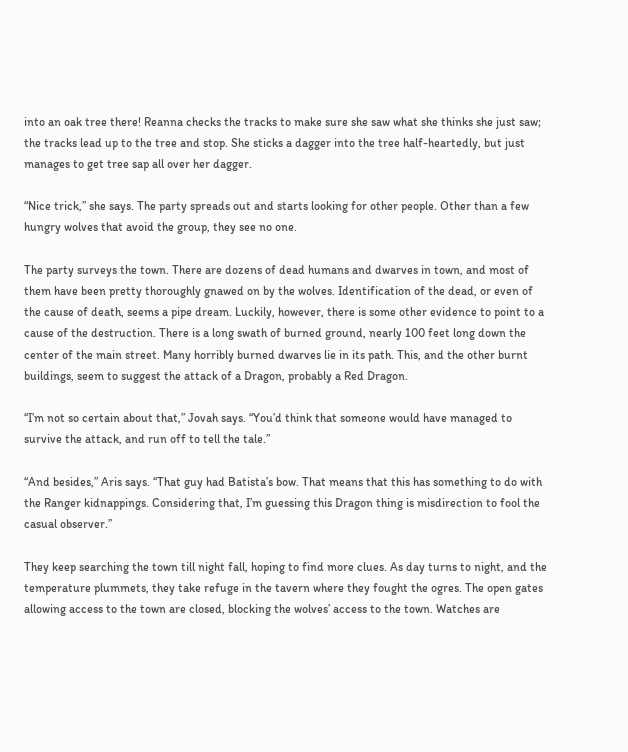into an oak tree there! Reanna checks the tracks to make sure she saw what she thinks she just saw; the tracks lead up to the tree and stop. She sticks a dagger into the tree half-heartedly, but just manages to get tree sap all over her dagger.

“Nice trick,” she says. The party spreads out and starts looking for other people. Other than a few hungry wolves that avoid the group, they see no one.

The party surveys the town. There are dozens of dead humans and dwarves in town, and most of them have been pretty thoroughly gnawed on by the wolves. Identification of the dead, or even of the cause of death, seems a pipe dream. Luckily, however, there is some other evidence to point to a cause of the destruction. There is a long swath of burned ground, nearly 100 feet long down the center of the main street. Many horribly burned dwarves lie in its path. This, and the other burnt buildings, seem to suggest the attack of a Dragon, probably a Red Dragon.

“I’m not so certain about that,” Jovah says. “You’d think that someone would have managed to survive the attack, and run off to tell the tale.”

“And besides,” Aris says. “That guy had Batista’s bow. That means that this has something to do with the Ranger kidnappings. Considering that, I’m guessing this Dragon thing is misdirection to fool the casual observer.”

They keep searching the town till night fall, hoping to find more clues. As day turns to night, and the temperature plummets, they take refuge in the tavern where they fought the ogres. The open gates allowing access to the town are closed, blocking the wolves’ access to the town. Watches are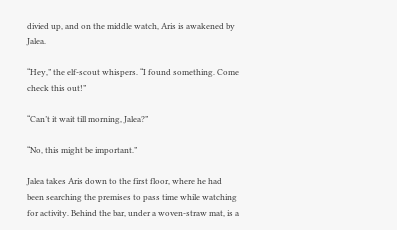divied up, and on the middle watch, Aris is awakened by Jalea.

“Hey,” the elf-scout whispers. “I found something. Come check this out!”

“Can’t it wait till morning, Jalea?”

“No, this might be important.”

Jalea takes Aris down to the first floor, where he had been searching the premises to pass time while watching for activity. Behind the bar, under a woven-straw mat, is a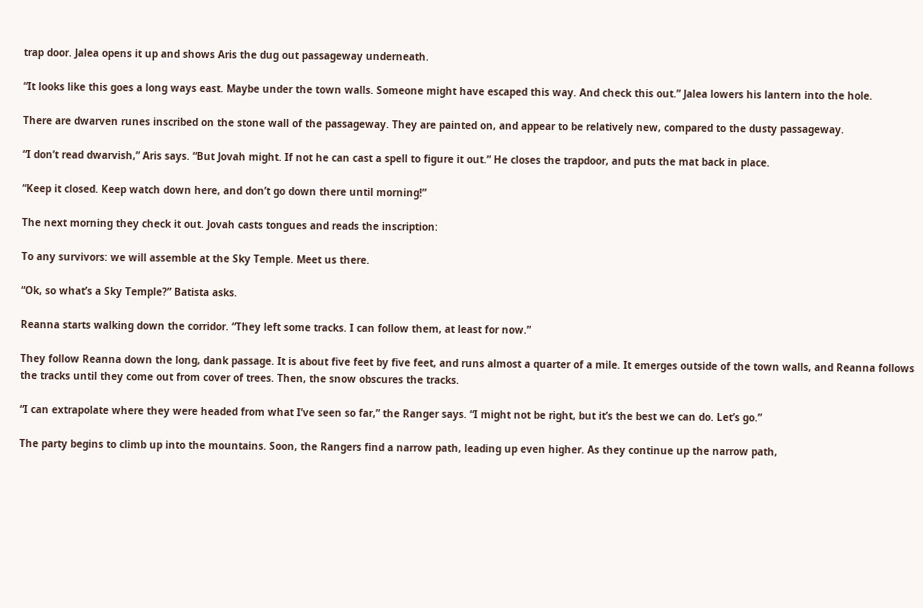trap door. Jalea opens it up and shows Aris the dug out passageway underneath.

“It looks like this goes a long ways east. Maybe under the town walls. Someone might have escaped this way. And check this out.” Jalea lowers his lantern into the hole.

There are dwarven runes inscribed on the stone wall of the passageway. They are painted on, and appear to be relatively new, compared to the dusty passageway.

“I don’t read dwarvish,” Aris says. “But Jovah might. If not he can cast a spell to figure it out.” He closes the trapdoor, and puts the mat back in place.

“Keep it closed. Keep watch down here, and don’t go down there until morning!”

The next morning they check it out. Jovah casts tongues and reads the inscription:

To any survivors: we will assemble at the Sky Temple. Meet us there.

“Ok, so what’s a Sky Temple?” Batista asks.

Reanna starts walking down the corridor. “They left some tracks. I can follow them, at least for now.”

They follow Reanna down the long, dank passage. It is about five feet by five feet, and runs almost a quarter of a mile. It emerges outside of the town walls, and Reanna follows the tracks until they come out from cover of trees. Then, the snow obscures the tracks.

“I can extrapolate where they were headed from what I’ve seen so far,” the Ranger says. “I might not be right, but it’s the best we can do. Let’s go.”

The party begins to climb up into the mountains. Soon, the Rangers find a narrow path, leading up even higher. As they continue up the narrow path,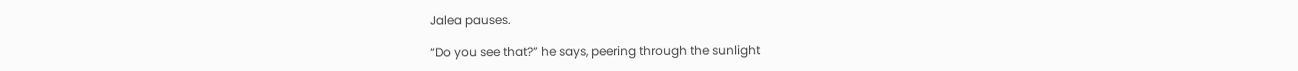Jalea pauses.

“Do you see that?” he says, peering through the sunlight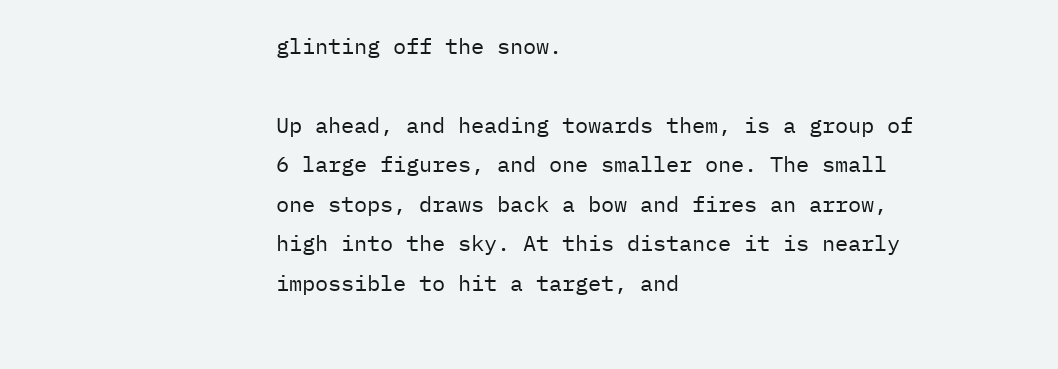glinting off the snow.

Up ahead, and heading towards them, is a group of 6 large figures, and one smaller one. The small one stops, draws back a bow and fires an arrow, high into the sky. At this distance it is nearly impossible to hit a target, and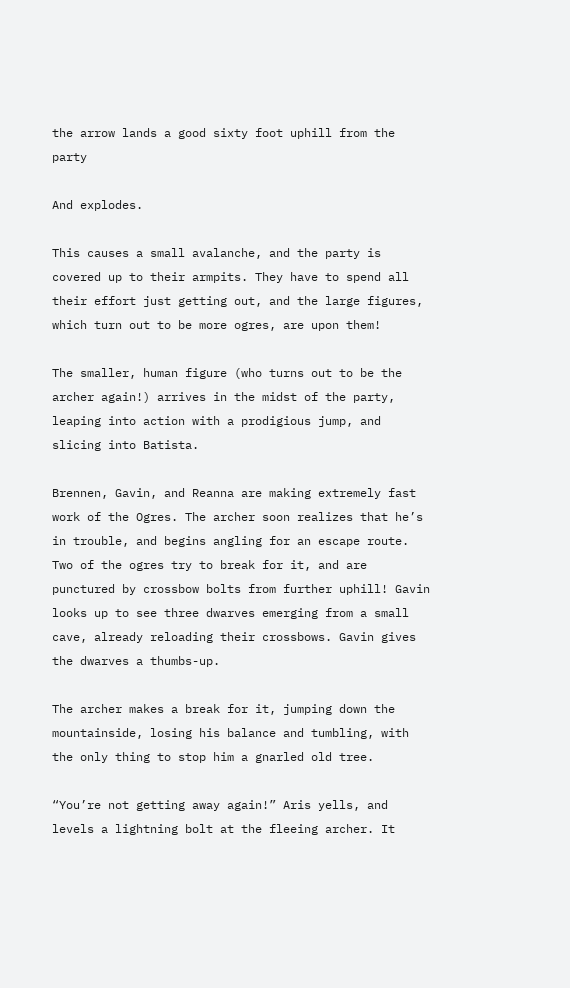the arrow lands a good sixty foot uphill from the party

And explodes.

This causes a small avalanche, and the party is covered up to their armpits. They have to spend all their effort just getting out, and the large figures, which turn out to be more ogres, are upon them!

The smaller, human figure (who turns out to be the archer again!) arrives in the midst of the party, leaping into action with a prodigious jump, and slicing into Batista.

Brennen, Gavin, and Reanna are making extremely fast work of the Ogres. The archer soon realizes that he’s in trouble, and begins angling for an escape route. Two of the ogres try to break for it, and are punctured by crossbow bolts from further uphill! Gavin looks up to see three dwarves emerging from a small cave, already reloading their crossbows. Gavin gives the dwarves a thumbs-up.

The archer makes a break for it, jumping down the mountainside, losing his balance and tumbling, with the only thing to stop him a gnarled old tree.

“You’re not getting away again!” Aris yells, and levels a lightning bolt at the fleeing archer. It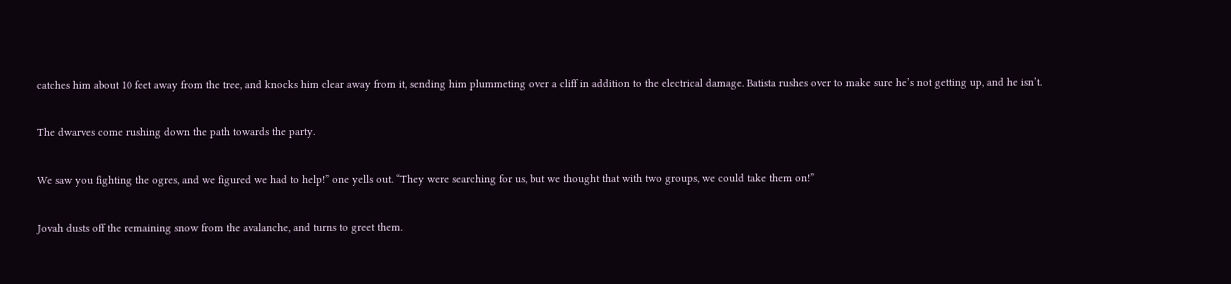catches him about 10 feet away from the tree, and knocks him clear away from it, sending him plummeting over a cliff in addition to the electrical damage. Batista rushes over to make sure he’s not getting up, and he isn’t.

The dwarves come rushing down the path towards the party.

We saw you fighting the ogres, and we figured we had to help!” one yells out. “They were searching for us, but we thought that with two groups, we could take them on!”

Jovah dusts off the remaining snow from the avalanche, and turns to greet them.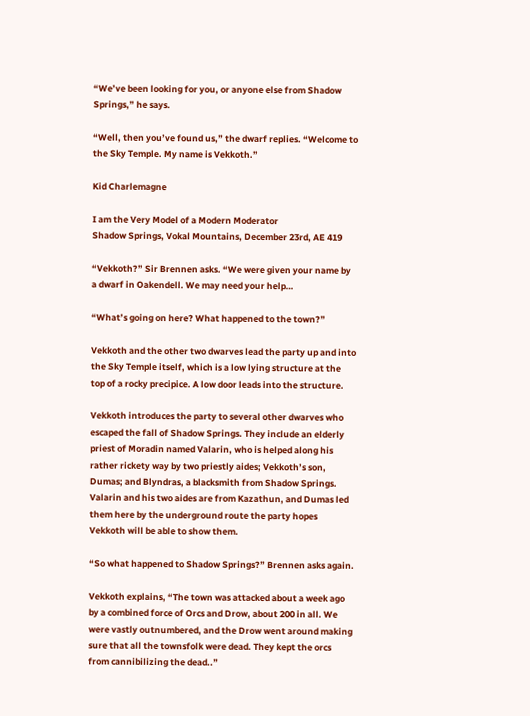“We’ve been looking for you, or anyone else from Shadow Springs,” he says.

“Well, then you’ve found us,” the dwarf replies. “Welcome to the Sky Temple. My name is Vekkoth.”

Kid Charlemagne

I am the Very Model of a Modern Moderator
Shadow Springs, Vokal Mountains, December 23rd, AE 419

“Vekkoth?” Sir Brennen asks. “We were given your name by a dwarf in Oakendell. We may need your help…

“What’s going on here? What happened to the town?”

Vekkoth and the other two dwarves lead the party up and into the Sky Temple itself, which is a low lying structure at the top of a rocky precipice. A low door leads into the structure.

Vekkoth introduces the party to several other dwarves who escaped the fall of Shadow Springs. They include an elderly priest of Moradin named Valarin, who is helped along his rather rickety way by two priestly aides; Vekkoth’s son, Dumas; and Blyndras, a blacksmith from Shadow Springs. Valarin and his two aides are from Kazathun, and Dumas led them here by the underground route the party hopes Vekkoth will be able to show them.

“So what happened to Shadow Springs?” Brennen asks again.

Vekkoth explains, “The town was attacked about a week ago by a combined force of Orcs and Drow, about 200 in all. We were vastly outnumbered, and the Drow went around making sure that all the townsfolk were dead. They kept the orcs from cannibilizing the dead..”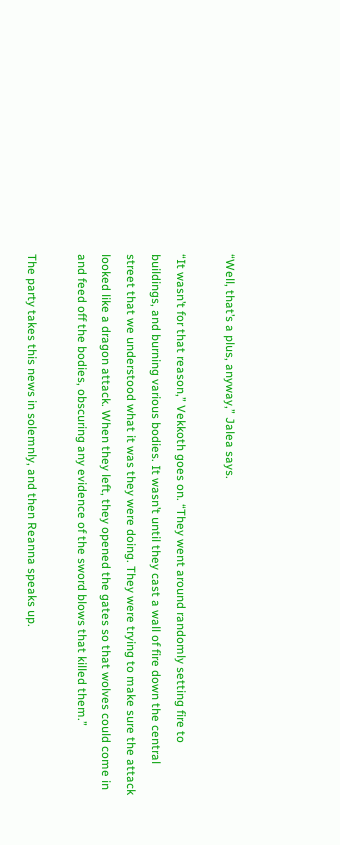“Well, that’s a plus, anyway,” Jalea says.

“It wasn’t for that reason,” Vekkoth goes on. “They went around randomly setting fire to buildings, and burning various bodies. It wasn’t until they cast a wall of fire down the central street that we understood what it was they were doing. They were trying to make sure the attack looked like a dragon attack. When they left, they opened the gates so that wolves could come in and feed off the bodies, obscuring any evidence of the sword blows that killed them.”

The party takes this news in solemnly, and then Reanna speaks up.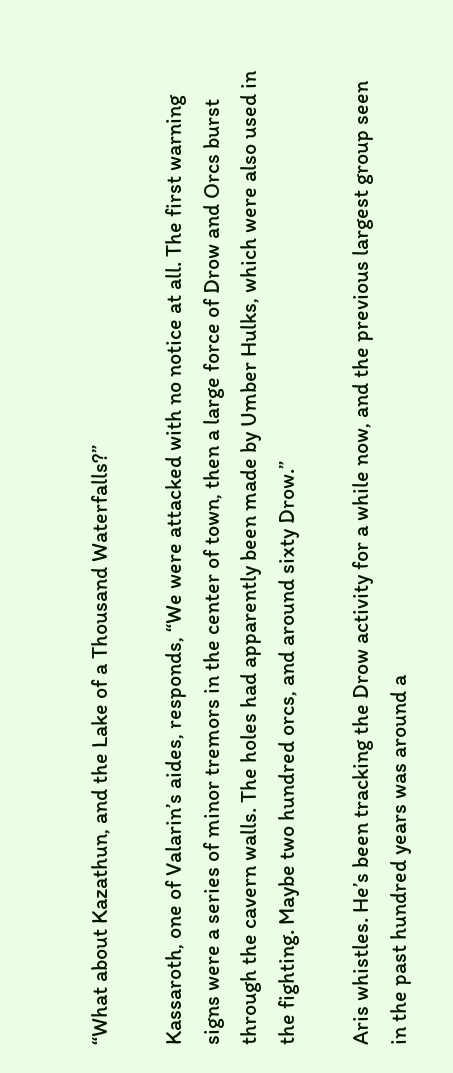“What about Kazathun, and the Lake of a Thousand Waterfalls?”

Kassaroth, one of Valarin’s aides, responds, “We were attacked with no notice at all. The first warning signs were a series of minor tremors in the center of town, then a large force of Drow and Orcs burst through the cavern walls. The holes had apparently been made by Umber Hulks, which were also used in the fighting. Maybe two hundred orcs, and around sixty Drow.”

Aris whistles. He’s been tracking the Drow activity for a while now, and the previous largest group seen in the past hundred years was around a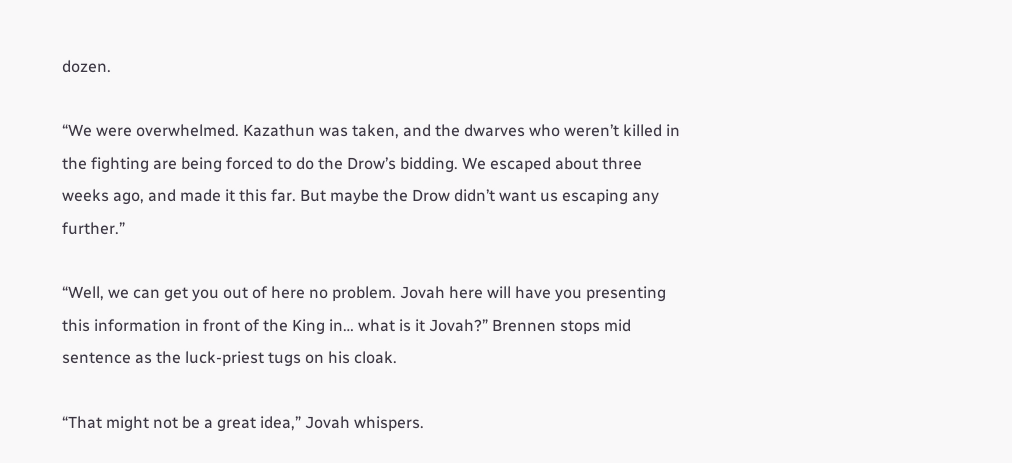dozen.

“We were overwhelmed. Kazathun was taken, and the dwarves who weren’t killed in the fighting are being forced to do the Drow’s bidding. We escaped about three weeks ago, and made it this far. But maybe the Drow didn’t want us escaping any further.”

“Well, we can get you out of here no problem. Jovah here will have you presenting this information in front of the King in… what is it Jovah?” Brennen stops mid sentence as the luck-priest tugs on his cloak.

“That might not be a great idea,” Jovah whispers.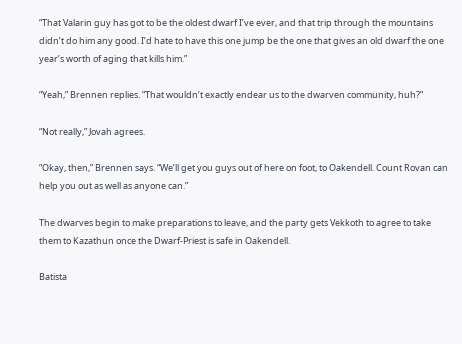“That Valarin guy has got to be the oldest dwarf I’ve ever, and that trip through the mountains didn’t do him any good. I’d hate to have this one jump be the one that gives an old dwarf the one year’s worth of aging that kills him.”

“Yeah,” Brennen replies. “That wouldn’t exactly endear us to the dwarven community, huh?”

“Not really,” Jovah agrees.

“Okay, then,” Brennen says. “We’ll get you guys out of here on foot, to Oakendell. Count Rovan can help you out as well as anyone can.”

The dwarves begin to make preparations to leave, and the party gets Vekkoth to agree to take them to Kazathun once the Dwarf-Priest is safe in Oakendell.

Batista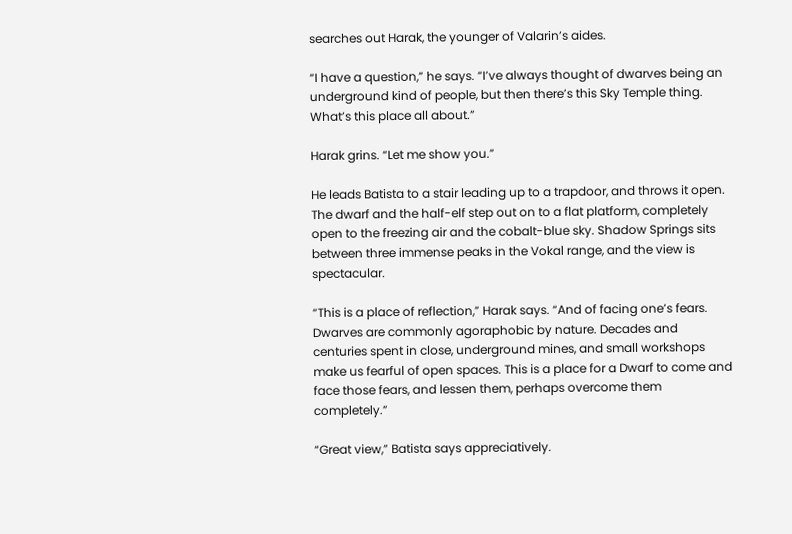searches out Harak, the younger of Valarin’s aides.

“I have a question,” he says. “I’ve always thought of dwarves being an underground kind of people, but then there’s this Sky Temple thing. What’s this place all about.”

Harak grins. “Let me show you.”

He leads Batista to a stair leading up to a trapdoor, and throws it open. The dwarf and the half-elf step out on to a flat platform, completely open to the freezing air and the cobalt-blue sky. Shadow Springs sits between three immense peaks in the Vokal range, and the view is spectacular.

“This is a place of reflection,” Harak says. “And of facing one’s fears. Dwarves are commonly agoraphobic by nature. Decades and centuries spent in close, underground mines, and small workshops make us fearful of open spaces. This is a place for a Dwarf to come and face those fears, and lessen them, perhaps overcome them completely.”

“Great view,” Batista says appreciatively.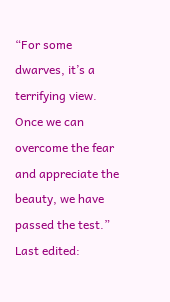“For some dwarves, it’s a terrifying view. Once we can overcome the fear and appreciate the beauty, we have passed the test.”
Last edited: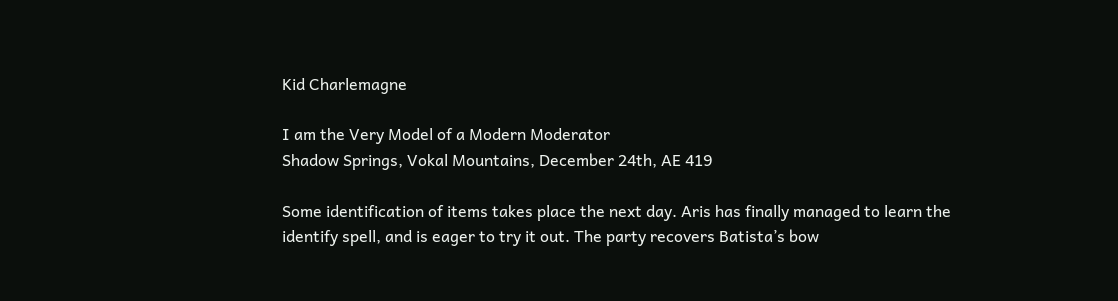Kid Charlemagne

I am the Very Model of a Modern Moderator
Shadow Springs, Vokal Mountains, December 24th, AE 419

Some identification of items takes place the next day. Aris has finally managed to learn the identify spell, and is eager to try it out. The party recovers Batista’s bow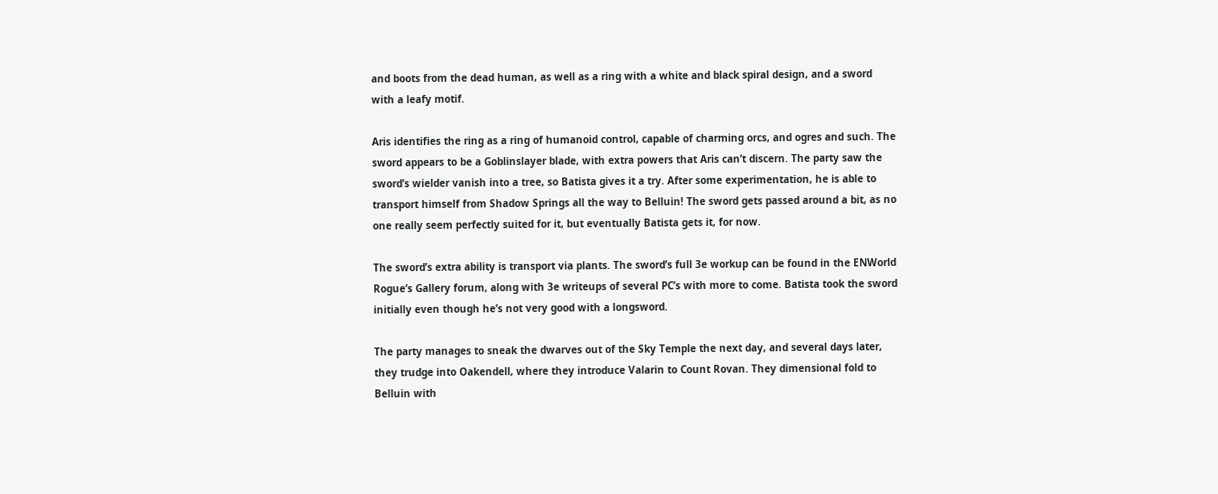and boots from the dead human, as well as a ring with a white and black spiral design, and a sword with a leafy motif.

Aris identifies the ring as a ring of humanoid control, capable of charming orcs, and ogres and such. The sword appears to be a Goblinslayer blade, with extra powers that Aris can’t discern. The party saw the sword’s wielder vanish into a tree, so Batista gives it a try. After some experimentation, he is able to transport himself from Shadow Springs all the way to Belluin! The sword gets passed around a bit, as no one really seem perfectly suited for it, but eventually Batista gets it, for now.

The sword’s extra ability is transport via plants. The sword’s full 3e workup can be found in the ENWorld Rogue’s Gallery forum, along with 3e writeups of several PC’s with more to come. Batista took the sword initially even though he’s not very good with a longsword.

The party manages to sneak the dwarves out of the Sky Temple the next day, and several days later, they trudge into Oakendell, where they introduce Valarin to Count Rovan. They dimensional fold to Belluin with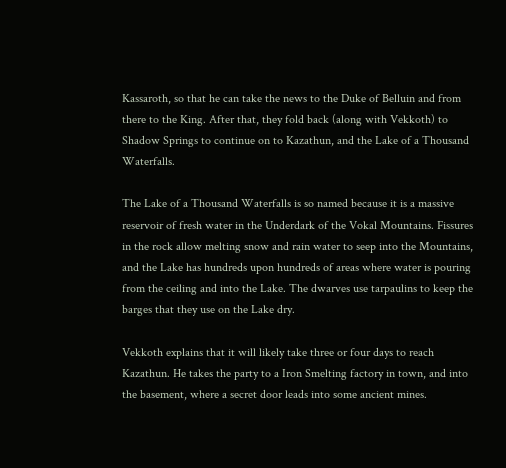Kassaroth, so that he can take the news to the Duke of Belluin and from there to the King. After that, they fold back (along with Vekkoth) to Shadow Springs to continue on to Kazathun, and the Lake of a Thousand Waterfalls.

The Lake of a Thousand Waterfalls is so named because it is a massive reservoir of fresh water in the Underdark of the Vokal Mountains. Fissures in the rock allow melting snow and rain water to seep into the Mountains, and the Lake has hundreds upon hundreds of areas where water is pouring from the ceiling and into the Lake. The dwarves use tarpaulins to keep the barges that they use on the Lake dry.

Vekkoth explains that it will likely take three or four days to reach Kazathun. He takes the party to a Iron Smelting factory in town, and into the basement, where a secret door leads into some ancient mines.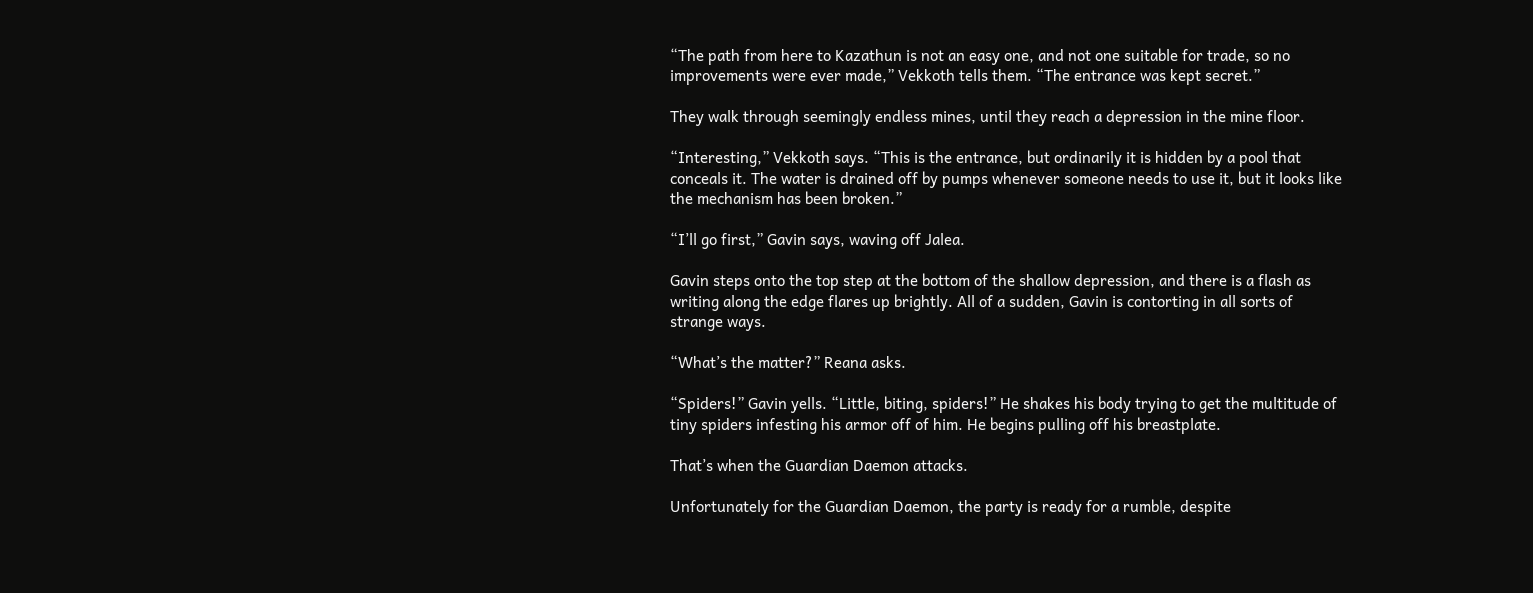“The path from here to Kazathun is not an easy one, and not one suitable for trade, so no improvements were ever made,” Vekkoth tells them. “The entrance was kept secret.”

They walk through seemingly endless mines, until they reach a depression in the mine floor.

“Interesting,” Vekkoth says. “This is the entrance, but ordinarily it is hidden by a pool that conceals it. The water is drained off by pumps whenever someone needs to use it, but it looks like the mechanism has been broken.”

“I’ll go first,” Gavin says, waving off Jalea.

Gavin steps onto the top step at the bottom of the shallow depression, and there is a flash as writing along the edge flares up brightly. All of a sudden, Gavin is contorting in all sorts of strange ways.

“What’s the matter?” Reana asks.

“Spiders!” Gavin yells. “Little, biting, spiders!” He shakes his body trying to get the multitude of tiny spiders infesting his armor off of him. He begins pulling off his breastplate.

That’s when the Guardian Daemon attacks.

Unfortunately for the Guardian Daemon, the party is ready for a rumble, despite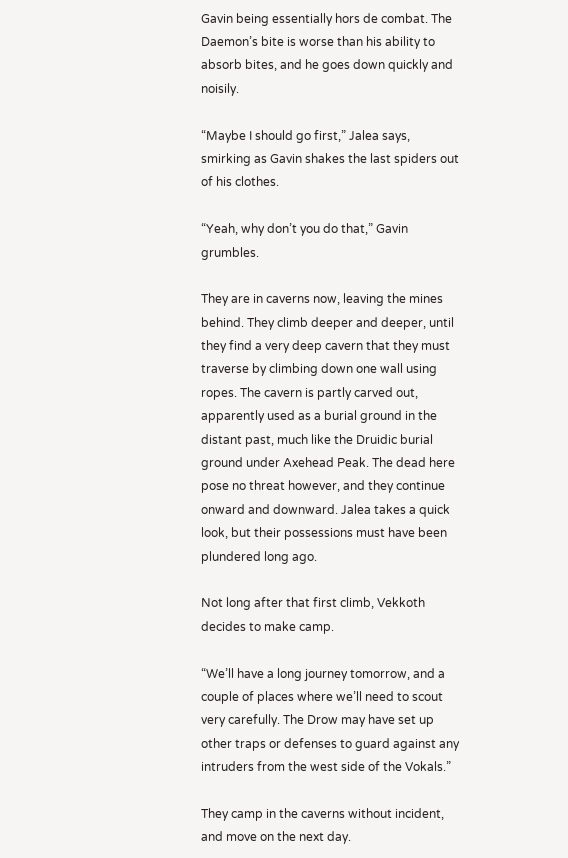Gavin being essentially hors de combat. The Daemon’s bite is worse than his ability to absorb bites, and he goes down quickly and noisily.

“Maybe I should go first,” Jalea says, smirking as Gavin shakes the last spiders out of his clothes.

“Yeah, why don’t you do that,” Gavin grumbles.

They are in caverns now, leaving the mines behind. They climb deeper and deeper, until they find a very deep cavern that they must traverse by climbing down one wall using ropes. The cavern is partly carved out, apparently used as a burial ground in the distant past, much like the Druidic burial ground under Axehead Peak. The dead here pose no threat however, and they continue onward and downward. Jalea takes a quick look, but their possessions must have been plundered long ago.

Not long after that first climb, Vekkoth decides to make camp.

“We’ll have a long journey tomorrow, and a couple of places where we’ll need to scout very carefully. The Drow may have set up other traps or defenses to guard against any intruders from the west side of the Vokals.”

They camp in the caverns without incident, and move on the next day.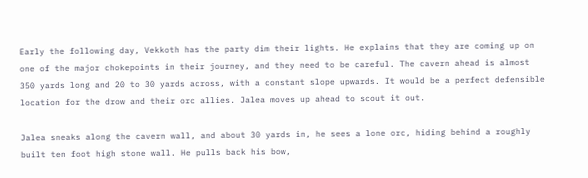Early the following day, Vekkoth has the party dim their lights. He explains that they are coming up on one of the major chokepoints in their journey, and they need to be careful. The cavern ahead is almost 350 yards long and 20 to 30 yards across, with a constant slope upwards. It would be a perfect defensible location for the drow and their orc allies. Jalea moves up ahead to scout it out.

Jalea sneaks along the cavern wall, and about 30 yards in, he sees a lone orc, hiding behind a roughly built ten foot high stone wall. He pulls back his bow,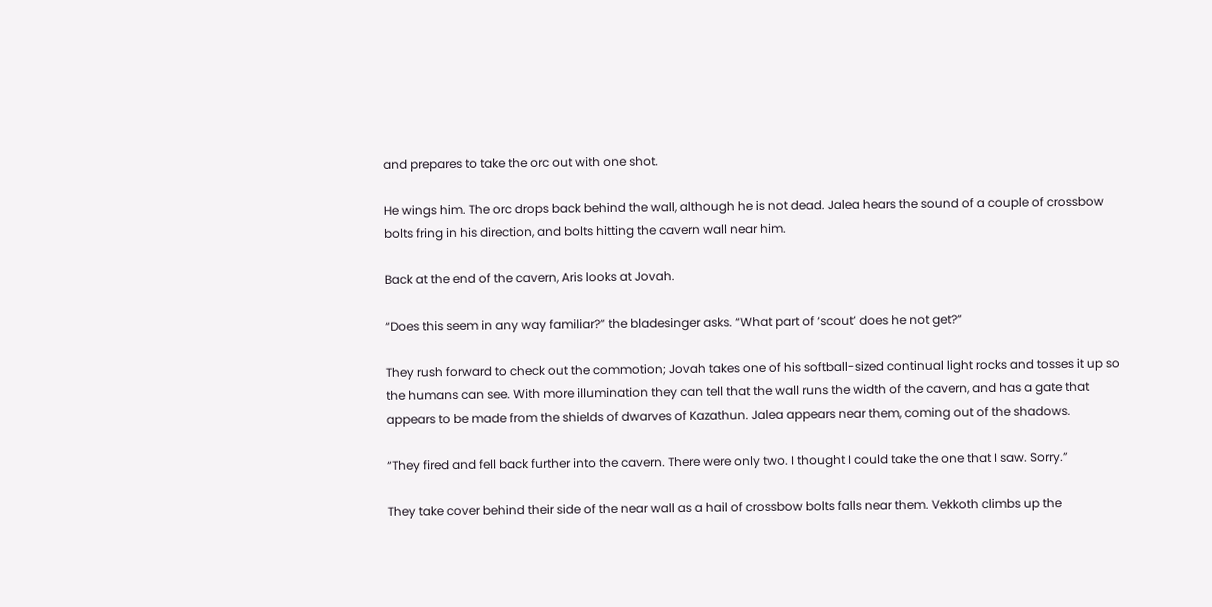and prepares to take the orc out with one shot.

He wings him. The orc drops back behind the wall, although he is not dead. Jalea hears the sound of a couple of crossbow bolts fring in his direction, and bolts hitting the cavern wall near him.

Back at the end of the cavern, Aris looks at Jovah.

“Does this seem in any way familiar?” the bladesinger asks. “What part of ‘scout’ does he not get?”

They rush forward to check out the commotion; Jovah takes one of his softball-sized continual light rocks and tosses it up so the humans can see. With more illumination they can tell that the wall runs the width of the cavern, and has a gate that appears to be made from the shields of dwarves of Kazathun. Jalea appears near them, coming out of the shadows.

“They fired and fell back further into the cavern. There were only two. I thought I could take the one that I saw. Sorry.”

They take cover behind their side of the near wall as a hail of crossbow bolts falls near them. Vekkoth climbs up the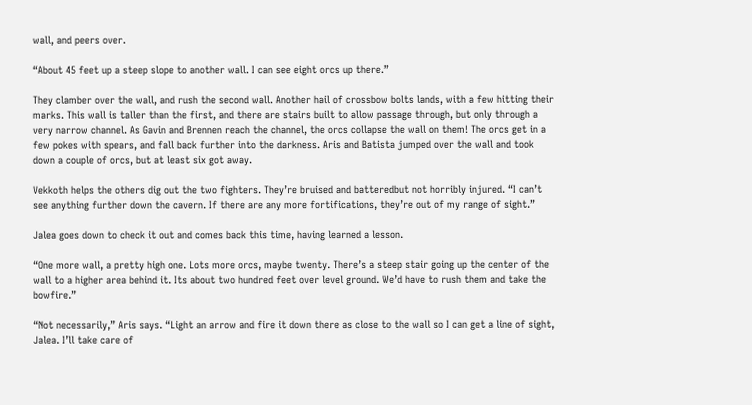wall, and peers over.

“About 45 feet up a steep slope to another wall. I can see eight orcs up there.”

They clamber over the wall, and rush the second wall. Another hail of crossbow bolts lands, with a few hitting their marks. This wall is taller than the first, and there are stairs built to allow passage through, but only through a very narrow channel. As Gavin and Brennen reach the channel, the orcs collapse the wall on them! The orcs get in a few pokes with spears, and fall back further into the darkness. Aris and Batista jumped over the wall and took down a couple of orcs, but at least six got away.

Vekkoth helps the others dig out the two fighters. They’re bruised and batteredbut not horribly injured. “I can’t see anything further down the cavern. If there are any more fortifications, they’re out of my range of sight.”

Jalea goes down to check it out and comes back this time, having learned a lesson.

“One more wall, a pretty high one. Lots more orcs, maybe twenty. There’s a steep stair going up the center of the wall to a higher area behind it. Its about two hundred feet over level ground. We’d have to rush them and take the bowfire.”

“Not necessarily,” Aris says. “Light an arrow and fire it down there as close to the wall so I can get a line of sight, Jalea. I’ll take care of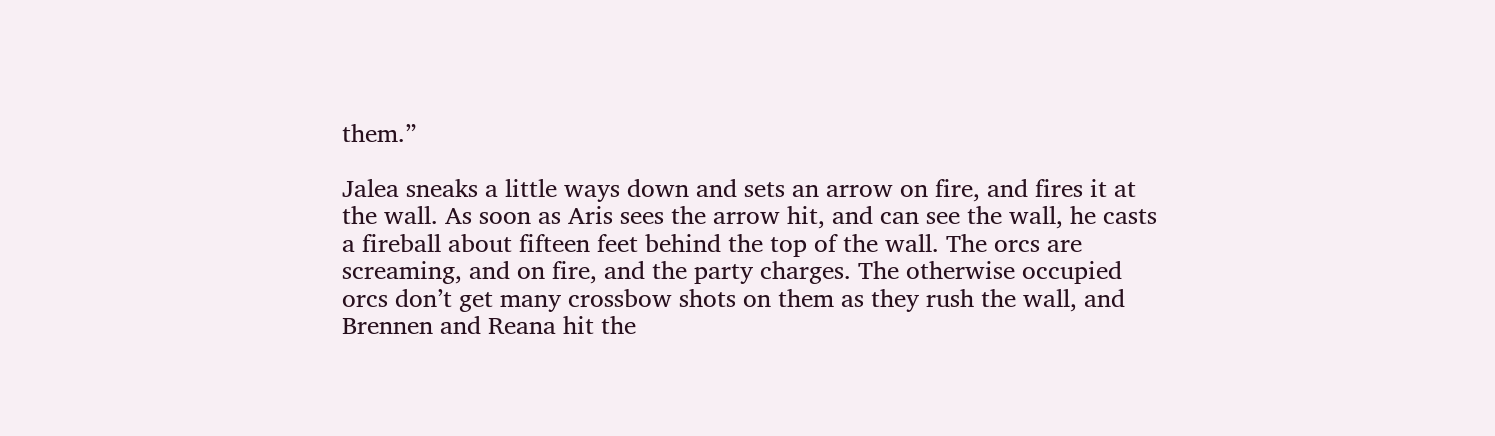them.”

Jalea sneaks a little ways down and sets an arrow on fire, and fires it at the wall. As soon as Aris sees the arrow hit, and can see the wall, he casts a fireball about fifteen feet behind the top of the wall. The orcs are screaming, and on fire, and the party charges. The otherwise occupied orcs don’t get many crossbow shots on them as they rush the wall, and Brennen and Reana hit the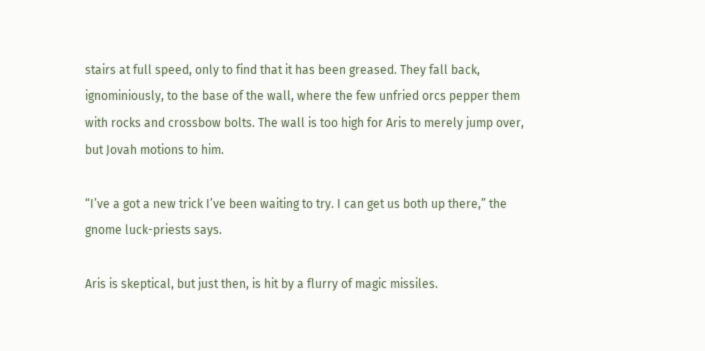stairs at full speed, only to find that it has been greased. They fall back, ignominiously, to the base of the wall, where the few unfried orcs pepper them with rocks and crossbow bolts. The wall is too high for Aris to merely jump over, but Jovah motions to him.

“I’ve a got a new trick I’ve been waiting to try. I can get us both up there,” the gnome luck-priests says.

Aris is skeptical, but just then, is hit by a flurry of magic missiles.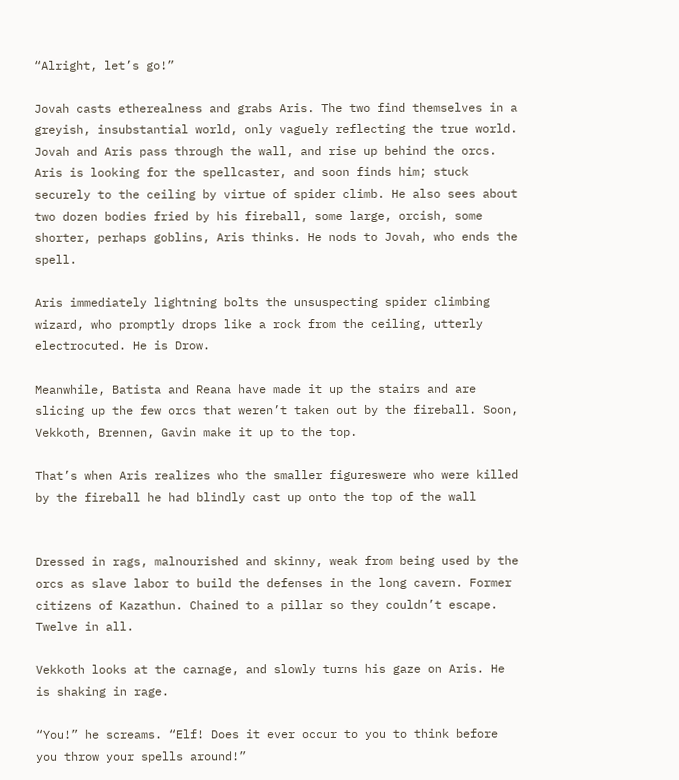“Alright, let’s go!”

Jovah casts etherealness and grabs Aris. The two find themselves in a greyish, insubstantial world, only vaguely reflecting the true world. Jovah and Aris pass through the wall, and rise up behind the orcs. Aris is looking for the spellcaster, and soon finds him; stuck securely to the ceiling by virtue of spider climb. He also sees about two dozen bodies fried by his fireball, some large, orcish, some shorter, perhaps goblins, Aris thinks. He nods to Jovah, who ends the spell.

Aris immediately lightning bolts the unsuspecting spider climbing wizard, who promptly drops like a rock from the ceiling, utterly electrocuted. He is Drow.

Meanwhile, Batista and Reana have made it up the stairs and are slicing up the few orcs that weren’t taken out by the fireball. Soon, Vekkoth, Brennen, Gavin make it up to the top.

That’s when Aris realizes who the smaller figureswere who were killed by the fireball he had blindly cast up onto the top of the wall


Dressed in rags, malnourished and skinny, weak from being used by the orcs as slave labor to build the defenses in the long cavern. Former citizens of Kazathun. Chained to a pillar so they couldn’t escape. Twelve in all.

Vekkoth looks at the carnage, and slowly turns his gaze on Aris. He is shaking in rage.

“You!” he screams. “Elf! Does it ever occur to you to think before you throw your spells around!”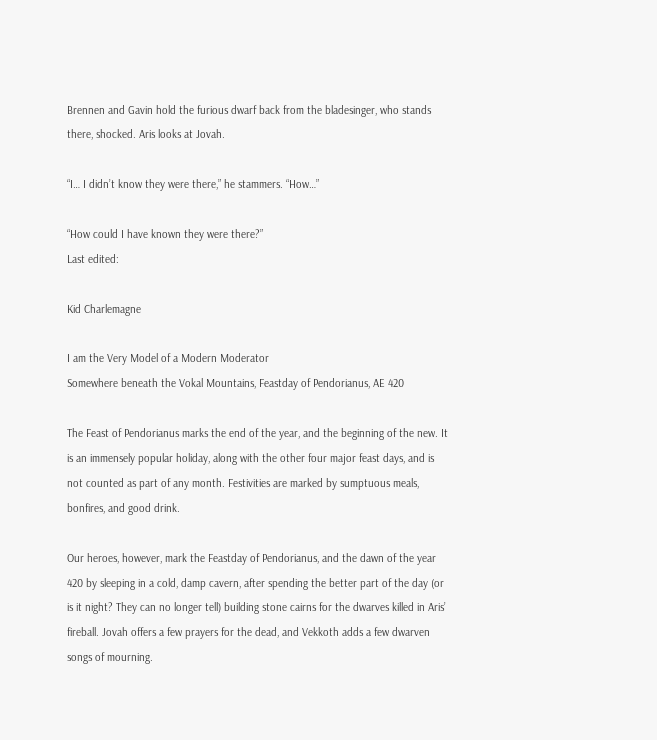Brennen and Gavin hold the furious dwarf back from the bladesinger, who stands there, shocked. Aris looks at Jovah.

“I… I didn’t know they were there,” he stammers. “How…”

“How could I have known they were there?”
Last edited:

Kid Charlemagne

I am the Very Model of a Modern Moderator
Somewhere beneath the Vokal Mountains, Feastday of Pendorianus, AE 420

The Feast of Pendorianus marks the end of the year, and the beginning of the new. It is an immensely popular holiday, along with the other four major feast days, and is not counted as part of any month. Festivities are marked by sumptuous meals, bonfires, and good drink.

Our heroes, however, mark the Feastday of Pendorianus, and the dawn of the year 420 by sleeping in a cold, damp cavern, after spending the better part of the day (or is it night? They can no longer tell) building stone cairns for the dwarves killed in Aris’ fireball. Jovah offers a few prayers for the dead, and Vekkoth adds a few dwarven songs of mourning.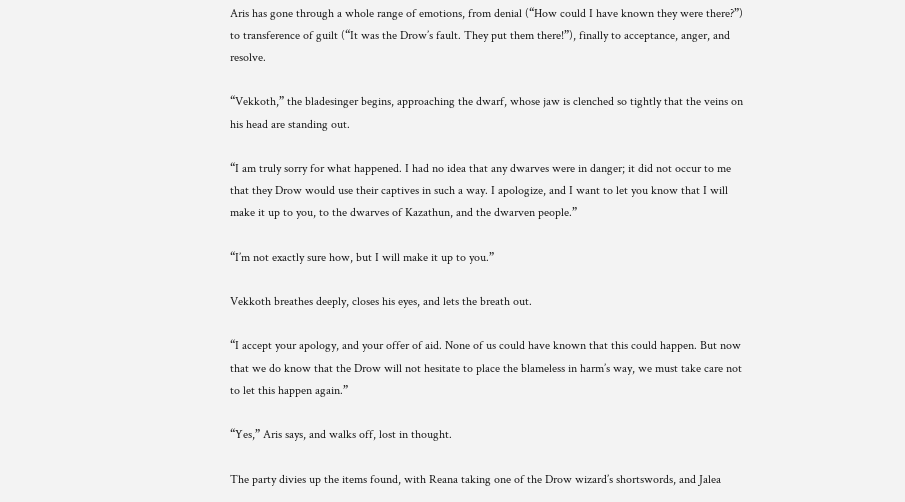Aris has gone through a whole range of emotions, from denial (“How could I have known they were there?”) to transference of guilt (“It was the Drow’s fault. They put them there!”), finally to acceptance, anger, and resolve.

“Vekkoth,” the bladesinger begins, approaching the dwarf, whose jaw is clenched so tightly that the veins on his head are standing out.

“I am truly sorry for what happened. I had no idea that any dwarves were in danger; it did not occur to me that they Drow would use their captives in such a way. I apologize, and I want to let you know that I will make it up to you, to the dwarves of Kazathun, and the dwarven people.”

“I’m not exactly sure how, but I will make it up to you.”

Vekkoth breathes deeply, closes his eyes, and lets the breath out.

“I accept your apology, and your offer of aid. None of us could have known that this could happen. But now that we do know that the Drow will not hesitate to place the blameless in harm’s way, we must take care not to let this happen again.”

“Yes,” Aris says, and walks off, lost in thought.

The party divies up the items found, with Reana taking one of the Drow wizard’s shortswords, and Jalea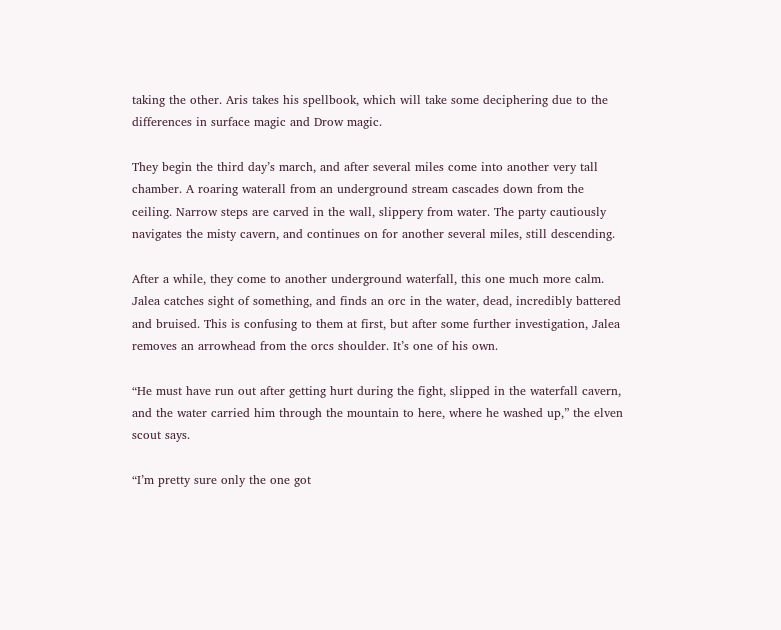taking the other. Aris takes his spellbook, which will take some deciphering due to the differences in surface magic and Drow magic.

They begin the third day’s march, and after several miles come into another very tall chamber. A roaring waterall from an underground stream cascades down from the ceiling. Narrow steps are carved in the wall, slippery from water. The party cautiously navigates the misty cavern, and continues on for another several miles, still descending.

After a while, they come to another underground waterfall, this one much more calm. Jalea catches sight of something, and finds an orc in the water, dead, incredibly battered and bruised. This is confusing to them at first, but after some further investigation, Jalea removes an arrowhead from the orcs shoulder. It’s one of his own.

“He must have run out after getting hurt during the fight, slipped in the waterfall cavern, and the water carried him through the mountain to here, where he washed up,” the elven scout says.

“I’m pretty sure only the one got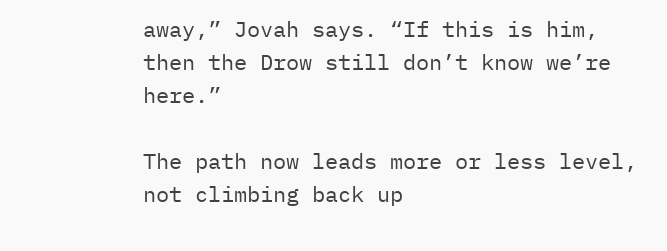away,” Jovah says. “If this is him, then the Drow still don’t know we’re here.”

The path now leads more or less level, not climbing back up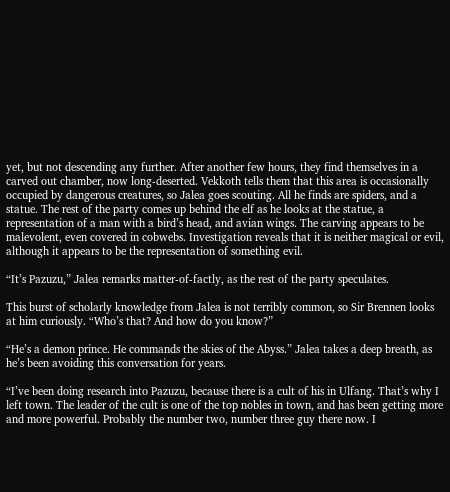yet, but not descending any further. After another few hours, they find themselves in a carved out chamber, now long-deserted. Vekkoth tells them that this area is occasionally occupied by dangerous creatures, so Jalea goes scouting. All he finds are spiders, and a statue. The rest of the party comes up behind the elf as he looks at the statue, a representation of a man with a bird’s head, and avian wings. The carving appears to be malevolent, even covered in cobwebs. Investigation reveals that it is neither magical or evil, although it appears to be the representation of something evil.

“It’s Pazuzu,” Jalea remarks matter-of-factly, as the rest of the party speculates.

This burst of scholarly knowledge from Jalea is not terribly common, so Sir Brennen looks at him curiously. “Who’s that? And how do you know?”

“He’s a demon prince. He commands the skies of the Abyss.” Jalea takes a deep breath, as he’s been avoiding this conversation for years.

“I’ve been doing research into Pazuzu, because there is a cult of his in Ulfang. That’s why I left town. The leader of the cult is one of the top nobles in town, and has been getting more and more powerful. Probably the number two, number three guy there now. I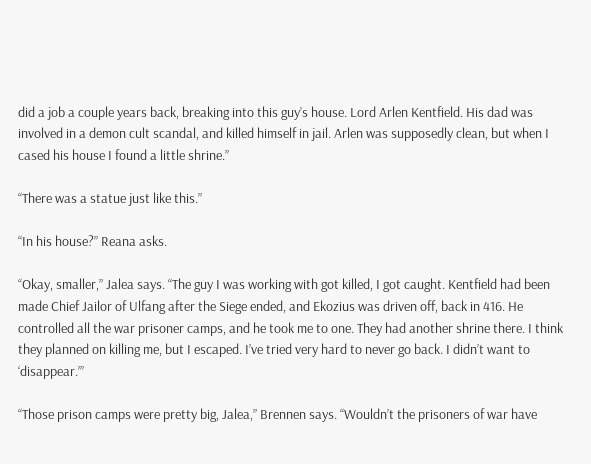did a job a couple years back, breaking into this guy’s house. Lord Arlen Kentfield. His dad was involved in a demon cult scandal, and killed himself in jail. Arlen was supposedly clean, but when I cased his house I found a little shrine.”

“There was a statue just like this.”

“In his house?” Reana asks.

“Okay, smaller,” Jalea says. “The guy I was working with got killed, I got caught. Kentfield had been made Chief Jailor of Ulfang after the Siege ended, and Ekozius was driven off, back in 416. He controlled all the war prisoner camps, and he took me to one. They had another shrine there. I think they planned on killing me, but I escaped. I’ve tried very hard to never go back. I didn’t want to ‘disappear.’”

“Those prison camps were pretty big, Jalea,” Brennen says. “Wouldn’t the prisoners of war have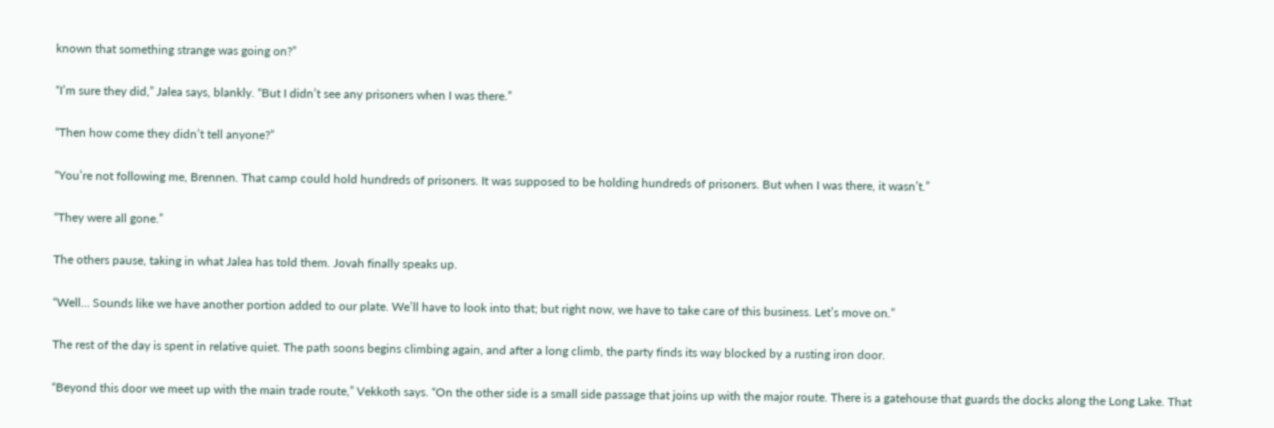known that something strange was going on?”

“I’m sure they did,” Jalea says, blankly. “But I didn’t see any prisoners when I was there.”

“Then how come they didn’t tell anyone?”

“You’re not following me, Brennen. That camp could hold hundreds of prisoners. It was supposed to be holding hundreds of prisoners. But when I was there, it wasn’t.”

“They were all gone.”

The others pause, taking in what Jalea has told them. Jovah finally speaks up.

“Well… Sounds like we have another portion added to our plate. We’ll have to look into that; but right now, we have to take care of this business. Let’s move on.”

The rest of the day is spent in relative quiet. The path soons begins climbing again, and after a long climb, the party finds its way blocked by a rusting iron door.

“Beyond this door we meet up with the main trade route,” Vekkoth says. “On the other side is a small side passage that joins up with the major route. There is a gatehouse that guards the docks along the Long Lake. That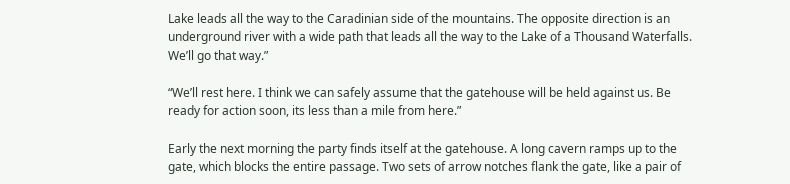Lake leads all the way to the Caradinian side of the mountains. The opposite direction is an underground river with a wide path that leads all the way to the Lake of a Thousand Waterfalls. We’ll go that way.”

“We’ll rest here. I think we can safely assume that the gatehouse will be held against us. Be ready for action soon, its less than a mile from here.”

Early the next morning the party finds itself at the gatehouse. A long cavern ramps up to the gate, which blocks the entire passage. Two sets of arrow notches flank the gate, like a pair of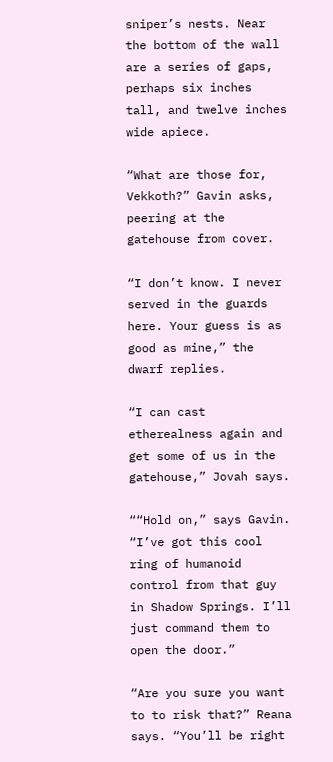sniper’s nests. Near the bottom of the wall are a series of gaps, perhaps six inches tall, and twelve inches wide apiece.

“What are those for, Vekkoth?” Gavin asks, peering at the gatehouse from cover.

“I don’t know. I never served in the guards here. Your guess is as good as mine,” the dwarf replies.

“I can cast etherealness again and get some of us in the gatehouse,” Jovah says.

““Hold on,” says Gavin. “I’ve got this cool ring of humanoid control from that guy in Shadow Springs. I’ll just command them to open the door.”

“Are you sure you want to to risk that?” Reana says. “You’ll be right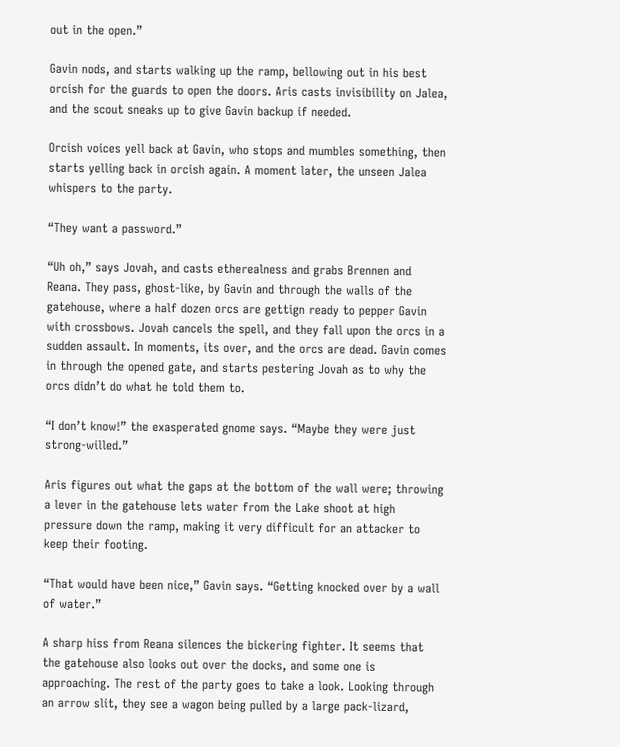out in the open.”

Gavin nods, and starts walking up the ramp, bellowing out in his best orcish for the guards to open the doors. Aris casts invisibility on Jalea, and the scout sneaks up to give Gavin backup if needed.

Orcish voices yell back at Gavin, who stops and mumbles something, then starts yelling back in orcish again. A moment later, the unseen Jalea whispers to the party.

“They want a password.”

“Uh oh,” says Jovah, and casts etherealness and grabs Brennen and Reana. They pass, ghost-like, by Gavin and through the walls of the gatehouse, where a half dozen orcs are gettign ready to pepper Gavin with crossbows. Jovah cancels the spell, and they fall upon the orcs in a sudden assault. In moments, its over, and the orcs are dead. Gavin comes in through the opened gate, and starts pestering Jovah as to why the orcs didn’t do what he told them to.

“I don’t know!” the exasperated gnome says. “Maybe they were just strong-willed.”

Aris figures out what the gaps at the bottom of the wall were; throwing a lever in the gatehouse lets water from the Lake shoot at high pressure down the ramp, making it very difficult for an attacker to keep their footing.

“That would have been nice,” Gavin says. “Getting knocked over by a wall of water.”

A sharp hiss from Reana silences the bickering fighter. It seems that the gatehouse also looks out over the docks, and some one is approaching. The rest of the party goes to take a look. Looking through an arrow slit, they see a wagon being pulled by a large pack-lizard,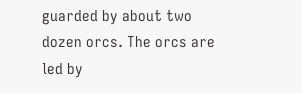guarded by about two dozen orcs. The orcs are led by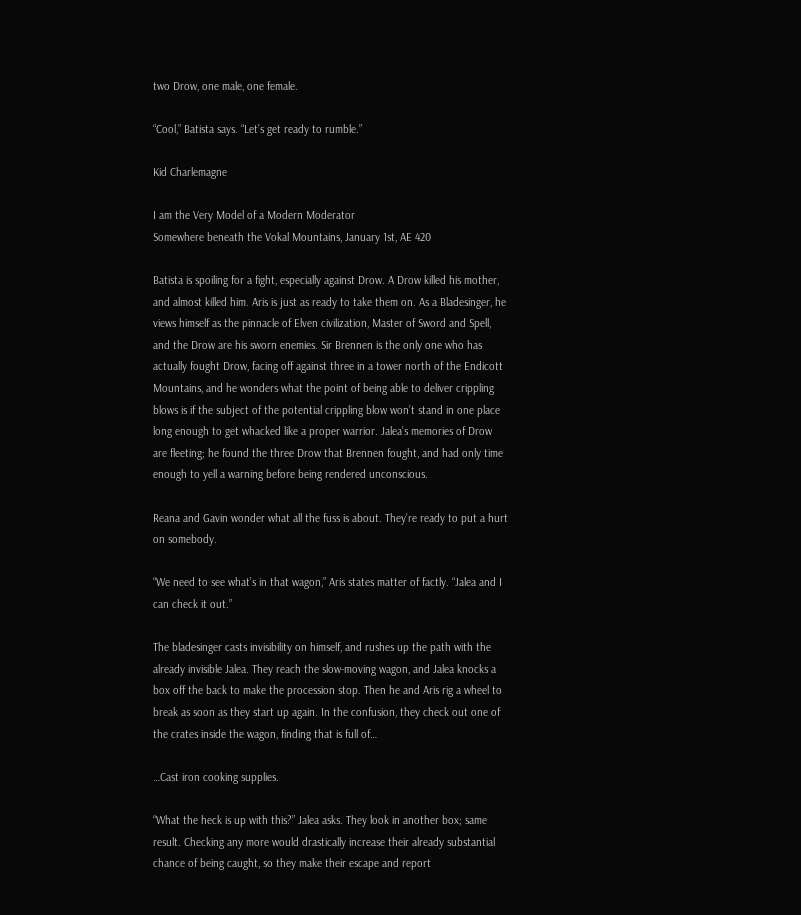two Drow, one male, one female.

“Cool,” Batista says. “Let’s get ready to rumble.”

Kid Charlemagne

I am the Very Model of a Modern Moderator
Somewhere beneath the Vokal Mountains, January 1st, AE 420

Batista is spoiling for a fight, especially against Drow. A Drow killed his mother, and almost killed him. Aris is just as ready to take them on. As a Bladesinger, he views himself as the pinnacle of Elven civilization, Master of Sword and Spell, and the Drow are his sworn enemies. Sir Brennen is the only one who has actually fought Drow, facing off against three in a tower north of the Endicott Mountains, and he wonders what the point of being able to deliver crippling blows is if the subject of the potential crippling blow won’t stand in one place long enough to get whacked like a proper warrior. Jalea’s memories of Drow are fleeting; he found the three Drow that Brennen fought, and had only time enough to yell a warning before being rendered unconscious.

Reana and Gavin wonder what all the fuss is about. They’re ready to put a hurt on somebody.

“We need to see what’s in that wagon,” Aris states matter of factly. “Jalea and I can check it out.”

The bladesinger casts invisibility on himself, and rushes up the path with the already invisible Jalea. They reach the slow-moving wagon, and Jalea knocks a box off the back to make the procession stop. Then he and Aris rig a wheel to break as soon as they start up again. In the confusion, they check out one of the crates inside the wagon, finding that is full of…

…Cast iron cooking supplies.

“What the heck is up with this?” Jalea asks. They look in another box; same result. Checking any more would drastically increase their already substantial chance of being caught, so they make their escape and report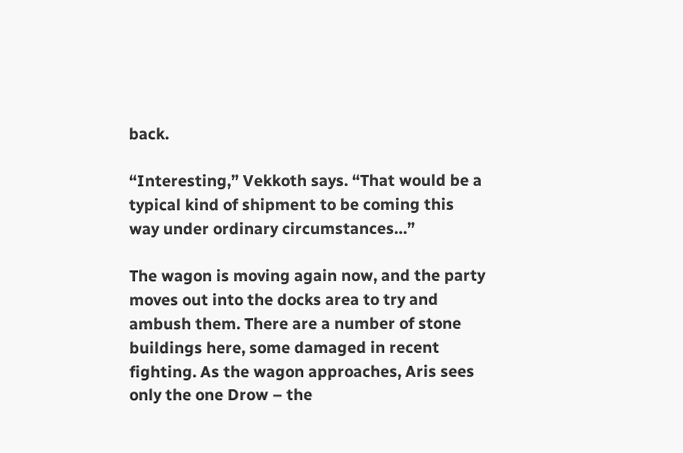back.

“Interesting,” Vekkoth says. “That would be a typical kind of shipment to be coming this way under ordinary circumstances…”

The wagon is moving again now, and the party moves out into the docks area to try and ambush them. There are a number of stone buildings here, some damaged in recent fighting. As the wagon approaches, Aris sees only the one Drow – the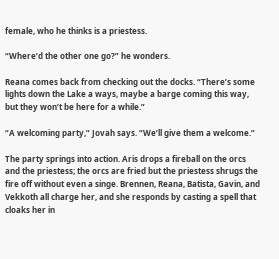female, who he thinks is a priestess.

“Where’d the other one go?” he wonders.

Reana comes back from checking out the docks. “There’s some lights down the Lake a ways, maybe a barge coming this way, but they won’t be here for a while.”

“A welcoming party,” Jovah says. “We’ll give them a welcome.”

The party springs into action. Aris drops a fireball on the orcs and the priestess; the orcs are fried but the priestess shrugs the fire off without even a singe. Brennen, Reana, Batista, Gavin, and Vekkoth all charge her, and she responds by casting a spell that cloaks her in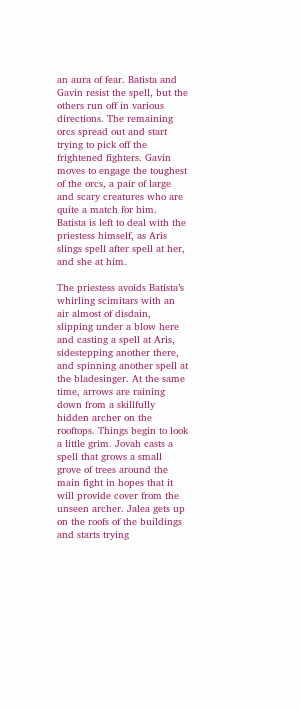an aura of fear. Batista and Gavin resist the spell, but the others run off in various directions. The remaining orcs spread out and start trying to pick off the frightened fighters. Gavin moves to engage the toughest of the orcs, a pair of large and scary creatures who are quite a match for him. Batista is left to deal with the priestess himself, as Aris slings spell after spell at her, and she at him.

The priestess avoids Batista’s whirling scimitars with an air almost of disdain, slipping under a blow here and casting a spell at Aris, sidestepping another there, and spinning another spell at the bladesinger. At the same time, arrows are raining down from a skillfully hidden archer on the rooftops. Things begin to look a little grim. Jovah casts a spell that grows a small grove of trees around the main fight in hopes that it will provide cover from the unseen archer. Jalea gets up on the roofs of the buildings and starts trying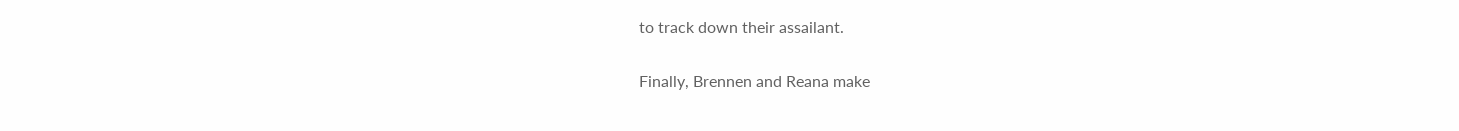to track down their assailant.

Finally, Brennen and Reana make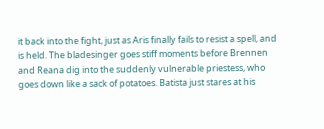it back into the fight, just as Aris finally fails to resist a spell, and is held. The bladesinger goes stiff moments before Brennen and Reana dig into the suddenly vulnerable priestess, who goes down like a sack of potatoes. Batista just stares at his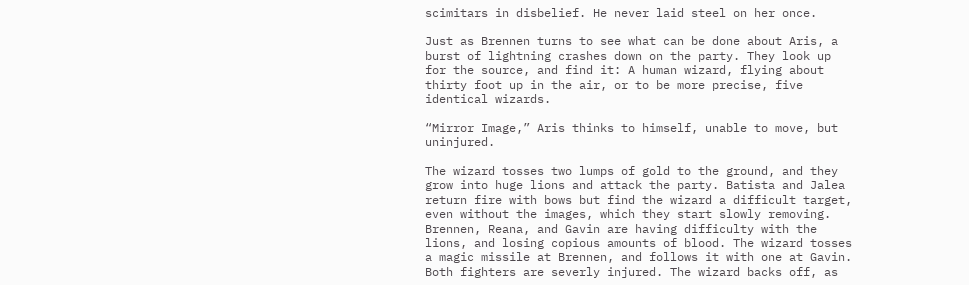scimitars in disbelief. He never laid steel on her once.

Just as Brennen turns to see what can be done about Aris, a burst of lightning crashes down on the party. They look up for the source, and find it: A human wizard, flying about thirty foot up in the air, or to be more precise, five identical wizards.

“Mirror Image,” Aris thinks to himself, unable to move, but uninjured.

The wizard tosses two lumps of gold to the ground, and they grow into huge lions and attack the party. Batista and Jalea return fire with bows but find the wizard a difficult target, even without the images, which they start slowly removing. Brennen, Reana, and Gavin are having difficulty with the lions, and losing copious amounts of blood. The wizard tosses a magic missile at Brennen, and follows it with one at Gavin. Both fighters are severly injured. The wizard backs off, as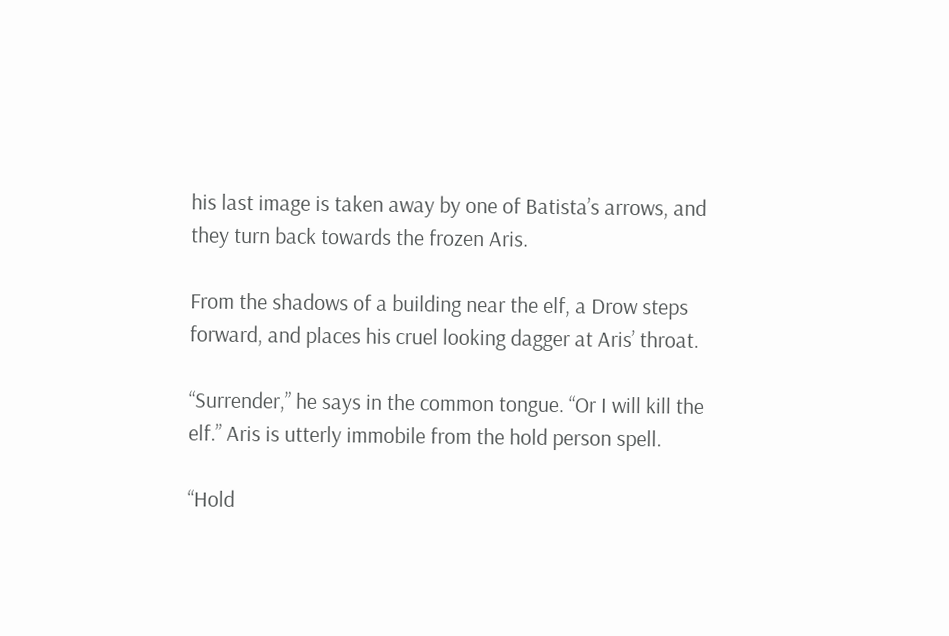his last image is taken away by one of Batista’s arrows, and they turn back towards the frozen Aris.

From the shadows of a building near the elf, a Drow steps forward, and places his cruel looking dagger at Aris’ throat.

“Surrender,” he says in the common tongue. “Or I will kill the elf.” Aris is utterly immobile from the hold person spell.

“Hold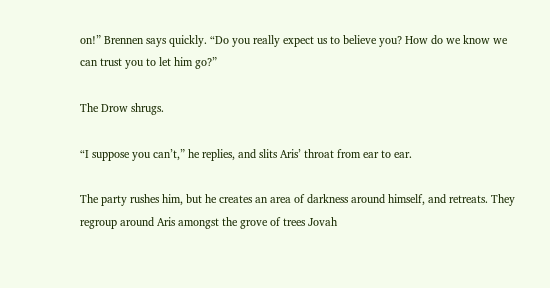on!” Brennen says quickly. “Do you really expect us to believe you? How do we know we can trust you to let him go?”

The Drow shrugs.

“I suppose you can’t,” he replies, and slits Aris’ throat from ear to ear.

The party rushes him, but he creates an area of darkness around himself, and retreats. They regroup around Aris amongst the grove of trees Jovah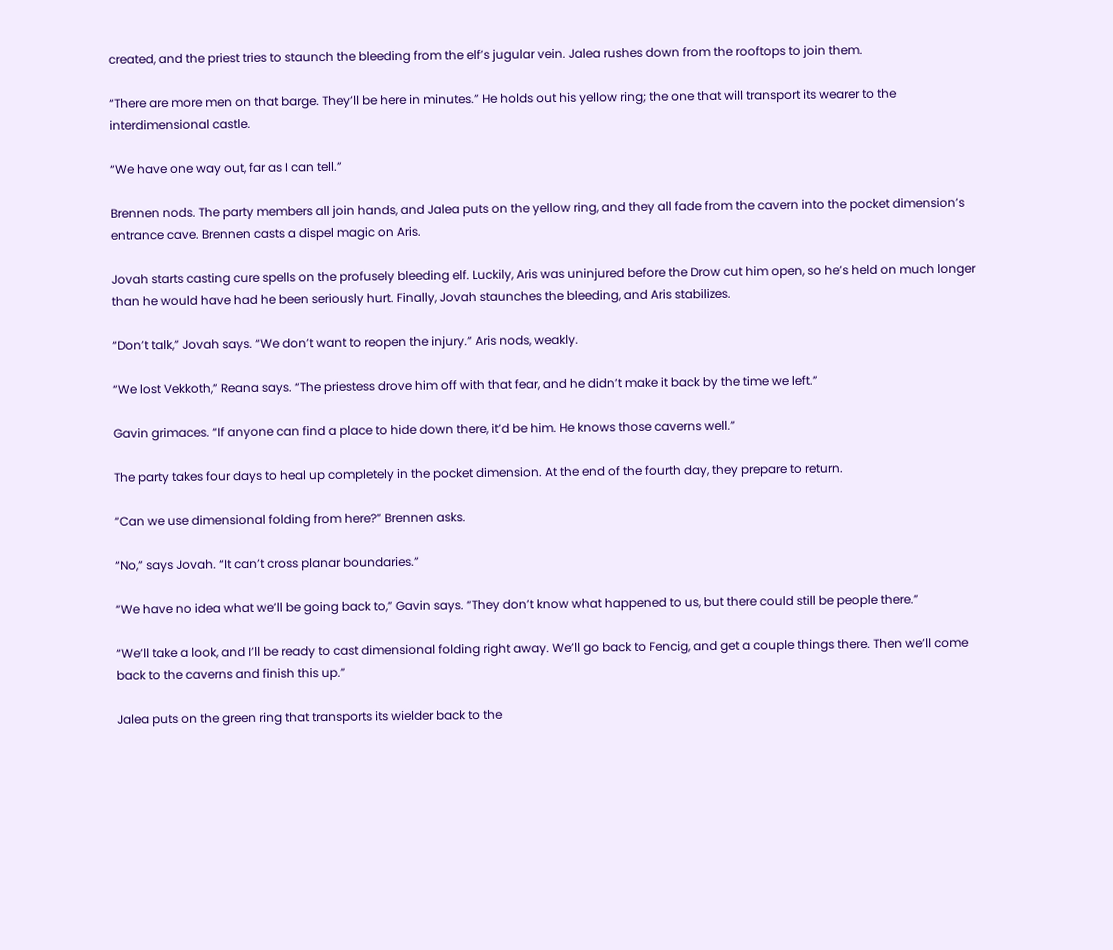created, and the priest tries to staunch the bleeding from the elf’s jugular vein. Jalea rushes down from the rooftops to join them.

“There are more men on that barge. They’ll be here in minutes.” He holds out his yellow ring; the one that will transport its wearer to the interdimensional castle.

“We have one way out, far as I can tell.”

Brennen nods. The party members all join hands, and Jalea puts on the yellow ring, and they all fade from the cavern into the pocket dimension’s entrance cave. Brennen casts a dispel magic on Aris.

Jovah starts casting cure spells on the profusely bleeding elf. Luckily, Aris was uninjured before the Drow cut him open, so he’s held on much longer than he would have had he been seriously hurt. Finally, Jovah staunches the bleeding, and Aris stabilizes.

“Don’t talk,” Jovah says. “We don’t want to reopen the injury.” Aris nods, weakly.

“We lost Vekkoth,” Reana says. “The priestess drove him off with that fear, and he didn’t make it back by the time we left.”

Gavin grimaces. “If anyone can find a place to hide down there, it’d be him. He knows those caverns well.”

The party takes four days to heal up completely in the pocket dimension. At the end of the fourth day, they prepare to return.

“Can we use dimensional folding from here?” Brennen asks.

“No,” says Jovah. “It can’t cross planar boundaries.”

“We have no idea what we’ll be going back to,” Gavin says. “They don’t know what happened to us, but there could still be people there.”

“We’ll take a look, and I’ll be ready to cast dimensional folding right away. We’ll go back to Fencig, and get a couple things there. Then we’ll come back to the caverns and finish this up.”

Jalea puts on the green ring that transports its wielder back to the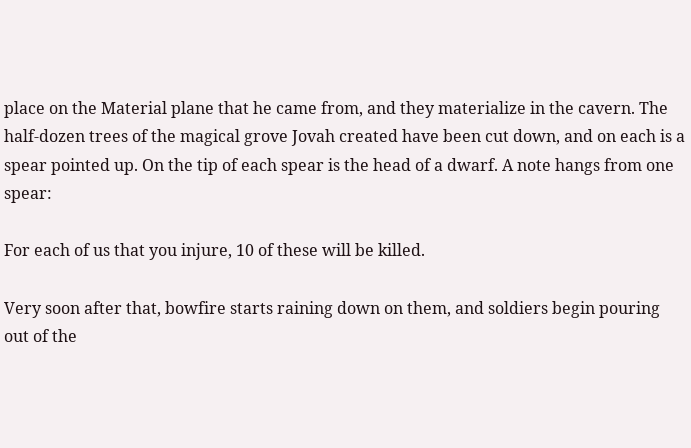place on the Material plane that he came from, and they materialize in the cavern. The half-dozen trees of the magical grove Jovah created have been cut down, and on each is a spear pointed up. On the tip of each spear is the head of a dwarf. A note hangs from one spear:

For each of us that you injure, 10 of these will be killed.

Very soon after that, bowfire starts raining down on them, and soldiers begin pouring out of the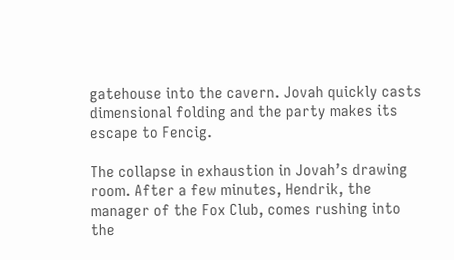gatehouse into the cavern. Jovah quickly casts dimensional folding and the party makes its escape to Fencig.

The collapse in exhaustion in Jovah’s drawing room. After a few minutes, Hendrik, the manager of the Fox Club, comes rushing into the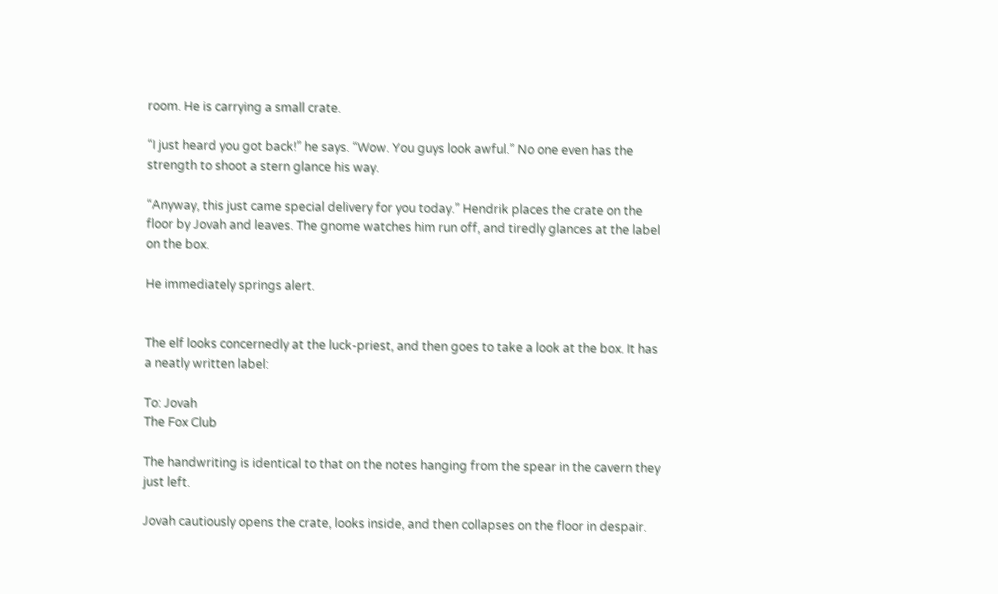room. He is carrying a small crate.

“I just heard you got back!” he says. “Wow. You guys look awful.” No one even has the strength to shoot a stern glance his way.

“Anyway, this just came special delivery for you today.” Hendrik places the crate on the floor by Jovah and leaves. The gnome watches him run off, and tiredly glances at the label on the box.

He immediately springs alert.


The elf looks concernedly at the luck-priest, and then goes to take a look at the box. It has a neatly written label:

To: Jovah
The Fox Club

The handwriting is identical to that on the notes hanging from the spear in the cavern they just left.

Jovah cautiously opens the crate, looks inside, and then collapses on the floor in despair.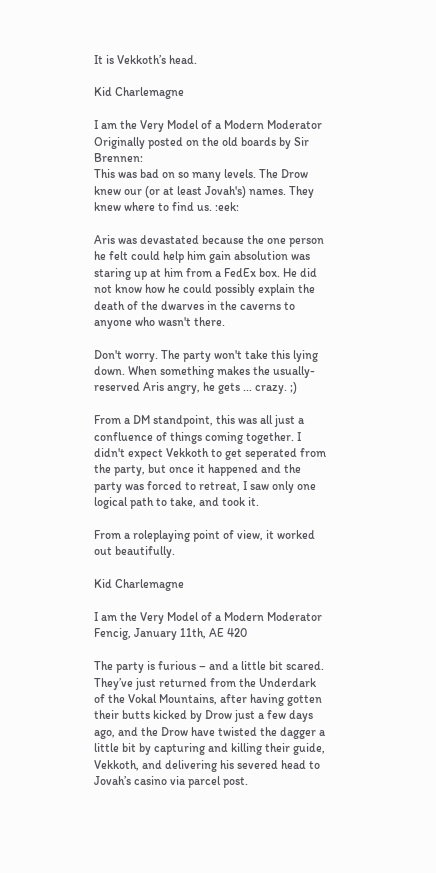It is Vekkoth’s head.

Kid Charlemagne

I am the Very Model of a Modern Moderator
Originally posted on the old boards by Sir Brennen:
This was bad on so many levels. The Drow knew our (or at least Jovah's) names. They knew where to find us. :eek:

Aris was devastated because the one person he felt could help him gain absolution was staring up at him from a FedEx box. He did not know how he could possibly explain the death of the dwarves in the caverns to anyone who wasn't there.

Don't worry. The party won't take this lying down. When something makes the usually-reserved Aris angry, he gets ... crazy. ;)

From a DM standpoint, this was all just a confluence of things coming together. I didn't expect Vekkoth to get seperated from the party, but once it happened and the party was forced to retreat, I saw only one logical path to take, and took it.

From a roleplaying point of view, it worked out beautifully.

Kid Charlemagne

I am the Very Model of a Modern Moderator
Fencig, January 11th, AE 420

The party is furious – and a little bit scared. They’ve just returned from the Underdark of the Vokal Mountains, after having gotten their butts kicked by Drow just a few days ago, and the Drow have twisted the dagger a little bit by capturing and killing their guide, Vekkoth, and delivering his severed head to Jovah’s casino via parcel post.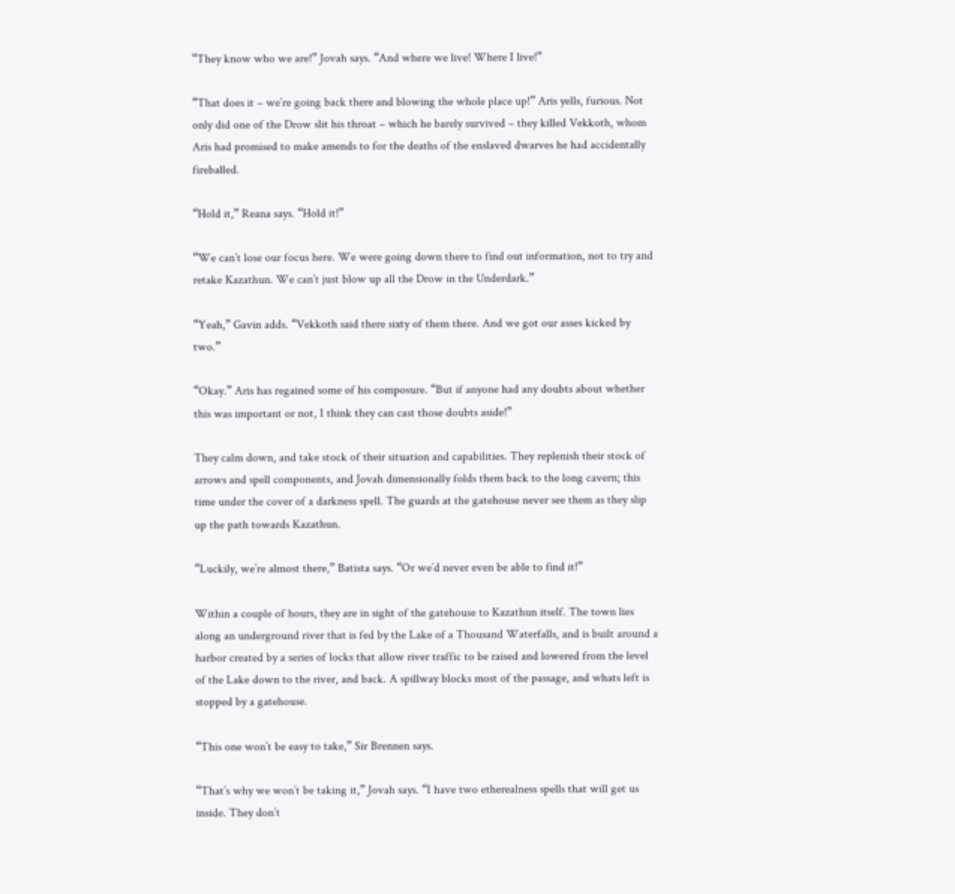“They know who we are!” Jovah says. “And where we live! Where I live!”

“That does it – we’re going back there and blowing the whole place up!” Aris yells, furious. Not only did one of the Drow slit his throat – which he barely survived – they killed Vekkoth, whom Aris had promised to make amends to for the deaths of the enslaved dwarves he had accidentally fireballed.

“Hold it,” Reana says. “Hold it!”

“We can’t lose our focus here. We were going down there to find out information, not to try and retake Kazathun. We can’t just blow up all the Drow in the Underdark.”

“Yeah,” Gavin adds. “Vekkoth said there sixty of them there. And we got our asses kicked by two.”

“Okay.” Aris has regained some of his composure. “But if anyone had any doubts about whether this was important or not, I think they can cast those doubts aside!”

They calm down, and take stock of their situation and capabilities. They replenish their stock of arrows and spell components, and Jovah dimensionally folds them back to the long cavern; this time under the cover of a darkness spell. The guards at the gatehouse never see them as they slip up the path towards Kazathun.

“Luckily, we’re almost there,” Batista says. “Or we’d never even be able to find it!”

Within a couple of hours, they are in sight of the gatehouse to Kazathun itself. The town lies along an underground river that is fed by the Lake of a Thousand Waterfalls, and is built around a harbor created by a series of locks that allow river traffic to be raised and lowered from the level of the Lake down to the river, and back. A spillway blocks most of the passage, and whats left is stopped by a gatehouse.

“This one won’t be easy to take,” Sir Brennen says.

“That’s why we won’t be taking it,” Jovah says. “I have two etherealness spells that will get us inside. They don’t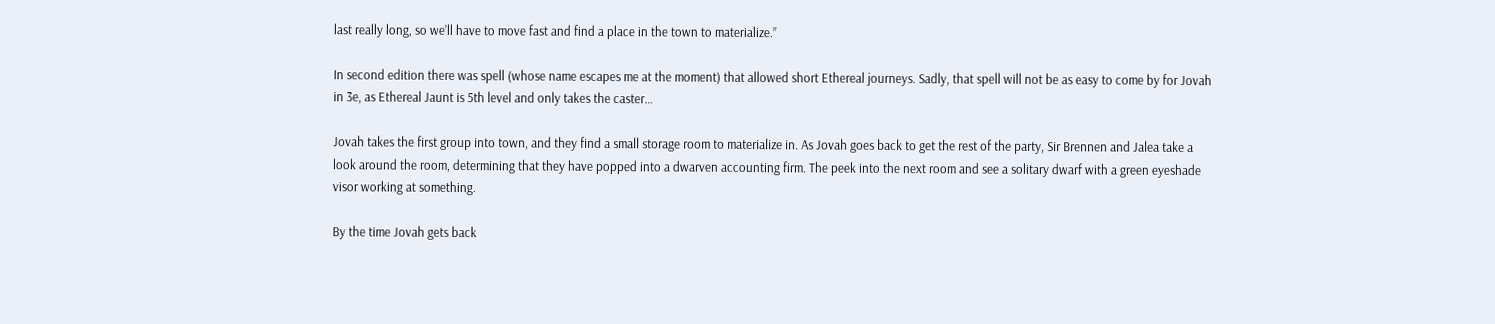last really long, so we’ll have to move fast and find a place in the town to materialize.”

In second edition there was spell (whose name escapes me at the moment) that allowed short Ethereal journeys. Sadly, that spell will not be as easy to come by for Jovah in 3e, as Ethereal Jaunt is 5th level and only takes the caster…

Jovah takes the first group into town, and they find a small storage room to materialize in. As Jovah goes back to get the rest of the party, Sir Brennen and Jalea take a look around the room, determining that they have popped into a dwarven accounting firm. The peek into the next room and see a solitary dwarf with a green eyeshade visor working at something.

By the time Jovah gets back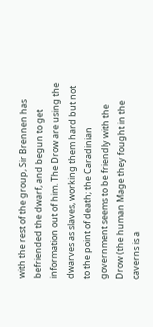with the rest of the group, Sir Brennen has befriended the dwarf, and begun to get information out of him. The Drow are using the dwarves as slaves, working them hard but not to the point of death; the Caradinian government seems to be friendly with the Drow (the human Mage they fought in the caverns is a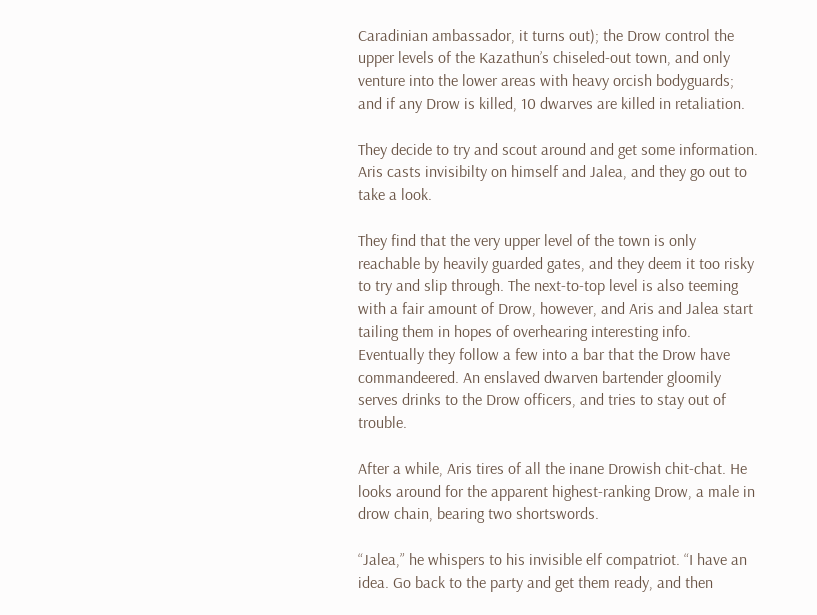Caradinian ambassador, it turns out); the Drow control the upper levels of the Kazathun’s chiseled-out town, and only venture into the lower areas with heavy orcish bodyguards; and if any Drow is killed, 10 dwarves are killed in retaliation.

They decide to try and scout around and get some information. Aris casts invisibilty on himself and Jalea, and they go out to take a look.

They find that the very upper level of the town is only reachable by heavily guarded gates, and they deem it too risky to try and slip through. The next-to-top level is also teeming with a fair amount of Drow, however, and Aris and Jalea start tailing them in hopes of overhearing interesting info. Eventually they follow a few into a bar that the Drow have commandeered. An enslaved dwarven bartender gloomily serves drinks to the Drow officers, and tries to stay out of trouble.

After a while, Aris tires of all the inane Drowish chit-chat. He looks around for the apparent highest-ranking Drow, a male in drow chain, bearing two shortswords.

“Jalea,” he whispers to his invisible elf compatriot. “I have an idea. Go back to the party and get them ready, and then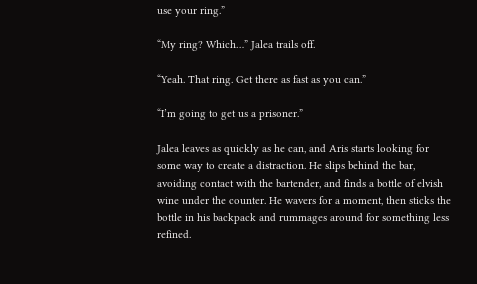use your ring.”

“My ring? Which…” Jalea trails off.

“Yeah. That ring. Get there as fast as you can.”

“I’m going to get us a prisoner.”

Jalea leaves as quickly as he can, and Aris starts looking for some way to create a distraction. He slips behind the bar, avoiding contact with the bartender, and finds a bottle of elvish wine under the counter. He wavers for a moment, then sticks the bottle in his backpack and rummages around for something less refined.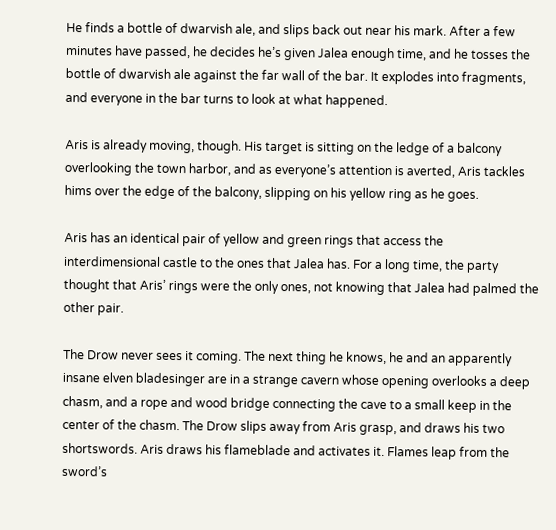He finds a bottle of dwarvish ale, and slips back out near his mark. After a few minutes have passed, he decides he’s given Jalea enough time, and he tosses the bottle of dwarvish ale against the far wall of the bar. It explodes into fragments, and everyone in the bar turns to look at what happened.

Aris is already moving, though. His target is sitting on the ledge of a balcony overlooking the town harbor, and as everyone’s attention is averted, Aris tackles hims over the edge of the balcony, slipping on his yellow ring as he goes.

Aris has an identical pair of yellow and green rings that access the interdimensional castle to the ones that Jalea has. For a long time, the party thought that Aris’ rings were the only ones, not knowing that Jalea had palmed the other pair.

The Drow never sees it coming. The next thing he knows, he and an apparently insane elven bladesinger are in a strange cavern whose opening overlooks a deep chasm, and a rope and wood bridge connecting the cave to a small keep in the center of the chasm. The Drow slips away from Aris grasp, and draws his two shortswords. Aris draws his flameblade and activates it. Flames leap from the sword’s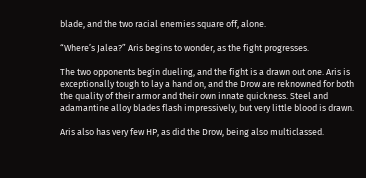blade, and the two racial enemies square off, alone.

“Where’s Jalea?” Aris begins to wonder, as the fight progresses.

The two opponents begin dueling, and the fight is a drawn out one. Aris is exceptionally tough to lay a hand on, and the Drow are reknowned for both the quality of their armor and their own innate quickness. Steel and adamantine alloy blades flash impressively, but very little blood is drawn.

Aris also has very few HP, as did the Drow, being also multiclassed.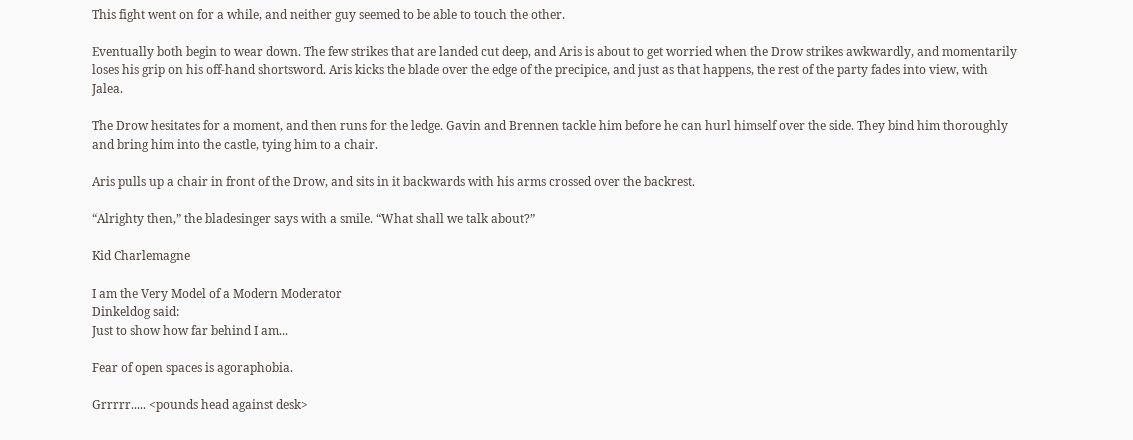This fight went on for a while, and neither guy seemed to be able to touch the other.

Eventually both begin to wear down. The few strikes that are landed cut deep, and Aris is about to get worried when the Drow strikes awkwardly, and momentarily loses his grip on his off-hand shortsword. Aris kicks the blade over the edge of the precipice, and just as that happens, the rest of the party fades into view, with Jalea.

The Drow hesitates for a moment, and then runs for the ledge. Gavin and Brennen tackle him before he can hurl himself over the side. They bind him thoroughly and bring him into the castle, tying him to a chair.

Aris pulls up a chair in front of the Drow, and sits in it backwards with his arms crossed over the backrest.

“Alrighty then,” the bladesinger says with a smile. “What shall we talk about?”

Kid Charlemagne

I am the Very Model of a Modern Moderator
Dinkeldog said:
Just to show how far behind I am...

Fear of open spaces is agoraphobia.

Grrrrr..... <pounds head against desk>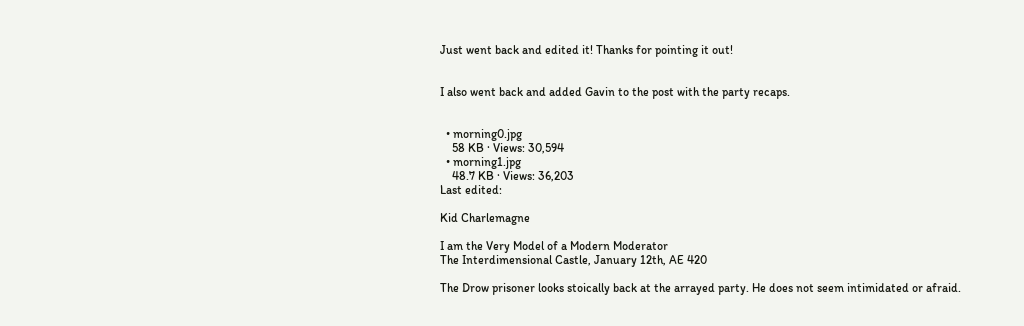Just went back and edited it! Thanks for pointing it out!


I also went back and added Gavin to the post with the party recaps.


  • morning0.jpg
    58 KB · Views: 30,594
  • morning1.jpg
    48.7 KB · Views: 36,203
Last edited:

Kid Charlemagne

I am the Very Model of a Modern Moderator
The Interdimensional Castle, January 12th, AE 420

The Drow prisoner looks stoically back at the arrayed party. He does not seem intimidated or afraid.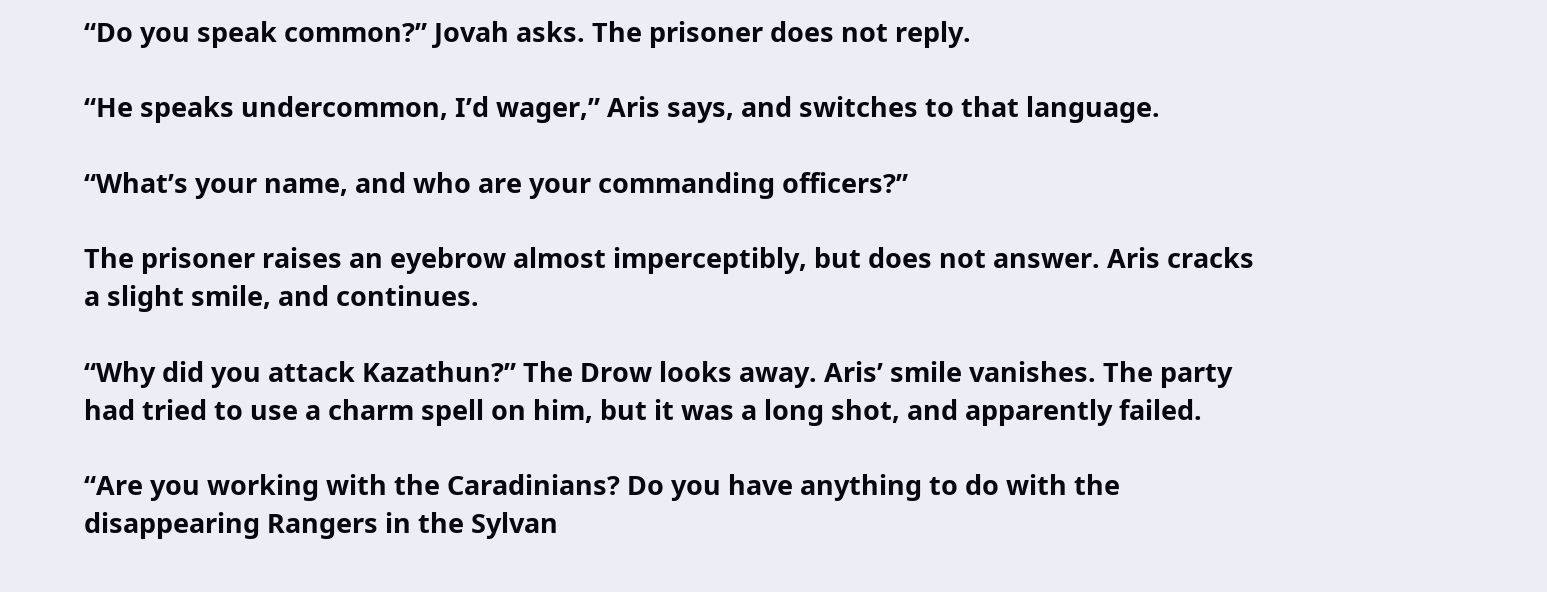“Do you speak common?” Jovah asks. The prisoner does not reply.

“He speaks undercommon, I’d wager,” Aris says, and switches to that language.

“What’s your name, and who are your commanding officers?”

The prisoner raises an eyebrow almost imperceptibly, but does not answer. Aris cracks a slight smile, and continues.

“Why did you attack Kazathun?” The Drow looks away. Aris’ smile vanishes. The party had tried to use a charm spell on him, but it was a long shot, and apparently failed.

“Are you working with the Caradinians? Do you have anything to do with the disappearing Rangers in the Sylvan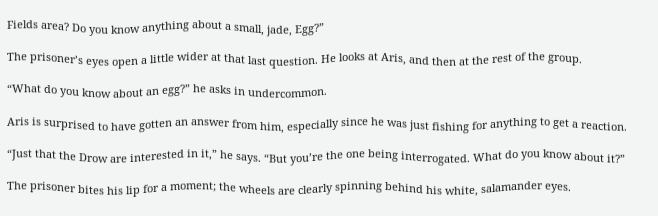Fields area? Do you know anything about a small, jade, Egg?”

The prisoner’s eyes open a little wider at that last question. He looks at Aris, and then at the rest of the group.

“What do you know about an egg?” he asks in undercommon.

Aris is surprised to have gotten an answer from him, especially since he was just fishing for anything to get a reaction.

“Just that the Drow are interested in it,” he says. “But you’re the one being interrogated. What do you know about it?”

The prisoner bites his lip for a moment; the wheels are clearly spinning behind his white, salamander eyes.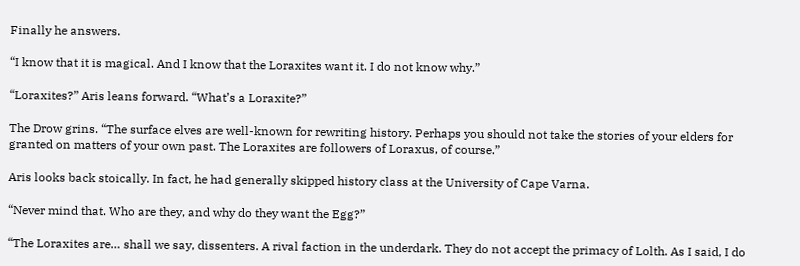Finally he answers.

“I know that it is magical. And I know that the Loraxites want it. I do not know why.”

“Loraxites?” Aris leans forward. “What’s a Loraxite?”

The Drow grins. “The surface elves are well-known for rewriting history. Perhaps you should not take the stories of your elders for granted on matters of your own past. The Loraxites are followers of Loraxus, of course.”

Aris looks back stoically. In fact, he had generally skipped history class at the University of Cape Varna.

“Never mind that. Who are they, and why do they want the Egg?”

“The Loraxites are… shall we say, dissenters. A rival faction in the underdark. They do not accept the primacy of Lolth. As I said, I do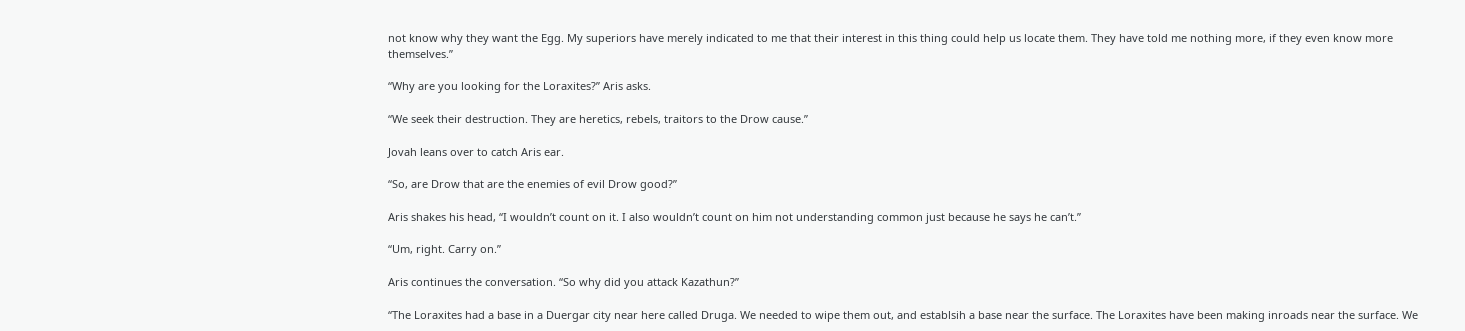not know why they want the Egg. My superiors have merely indicated to me that their interest in this thing could help us locate them. They have told me nothing more, if they even know more themselves.”

“Why are you looking for the Loraxites?” Aris asks.

“We seek their destruction. They are heretics, rebels, traitors to the Drow cause.”

Jovah leans over to catch Aris ear.

“So, are Drow that are the enemies of evil Drow good?”

Aris shakes his head, “I wouldn’t count on it. I also wouldn’t count on him not understanding common just because he says he can’t.”

“Um, right. Carry on.”

Aris continues the conversation. “So why did you attack Kazathun?”

“The Loraxites had a base in a Duergar city near here called Druga. We needed to wipe them out, and establsih a base near the surface. The Loraxites have been making inroads near the surface. We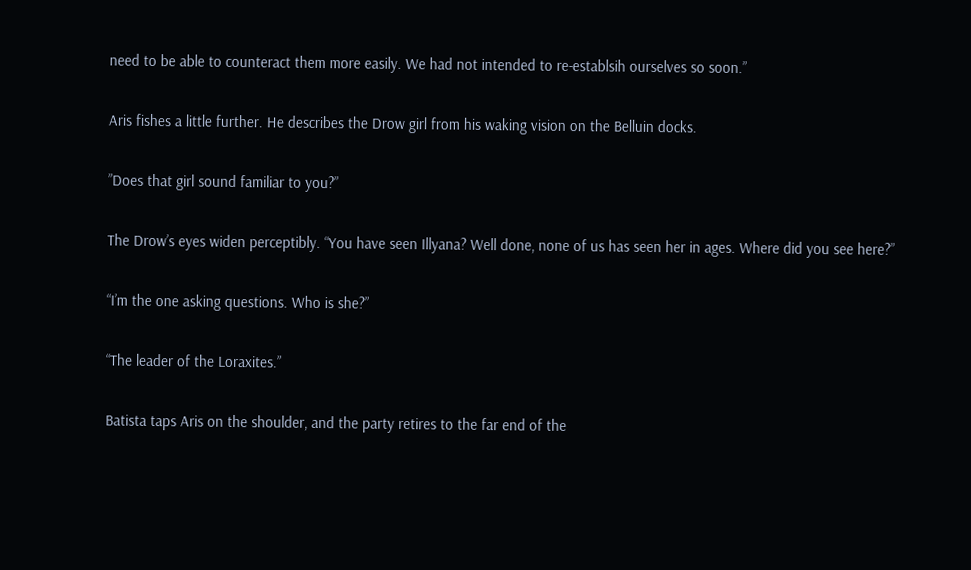need to be able to counteract them more easily. We had not intended to re-establsih ourselves so soon.”

Aris fishes a little further. He describes the Drow girl from his waking vision on the Belluin docks.

”Does that girl sound familiar to you?”

The Drow’s eyes widen perceptibly. “You have seen Illyana? Well done, none of us has seen her in ages. Where did you see here?”

“I’m the one asking questions. Who is she?”

“The leader of the Loraxites.”

Batista taps Aris on the shoulder, and the party retires to the far end of the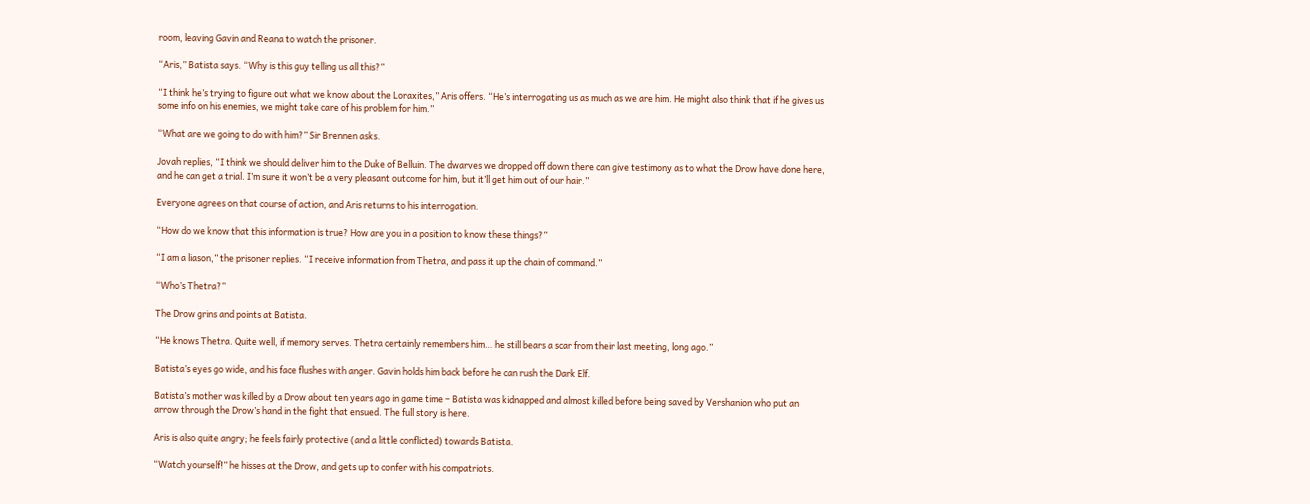room, leaving Gavin and Reana to watch the prisoner.

“Aris,” Batista says. “Why is this guy telling us all this?”

“I think he’s trying to figure out what we know about the Loraxites,” Aris offers. “He’s interrogating us as much as we are him. He might also think that if he gives us some info on his enemies, we might take care of his problem for him.”

“What are we going to do with him?” Sir Brennen asks.

Jovah replies, “I think we should deliver him to the Duke of Belluin. The dwarves we dropped off down there can give testimony as to what the Drow have done here, and he can get a trial. I’m sure it won’t be a very pleasant outcome for him, but it’ll get him out of our hair.”

Everyone agrees on that course of action, and Aris returns to his interrogation.

“How do we know that this information is true? How are you in a position to know these things?”

“I am a liason,” the prisoner replies. “I receive information from Thetra, and pass it up the chain of command.”

“Who’s Thetra?”

The Drow grins and points at Batista.

“He knows Thetra. Quite well, if memory serves. Thetra certainly remembers him… he still bears a scar from their last meeting, long ago.”

Batista’s eyes go wide, and his face flushes with anger. Gavin holds him back before he can rush the Dark Elf.

Batista’s mother was killed by a Drow about ten years ago in game time – Batista was kidnapped and almost killed before being saved by Vershanion who put an arrow through the Drow’s hand in the fight that ensued. The full story is here.

Aris is also quite angry; he feels fairly protective (and a little conflicted) towards Batista.

“Watch yourself!” he hisses at the Drow, and gets up to confer with his compatriots.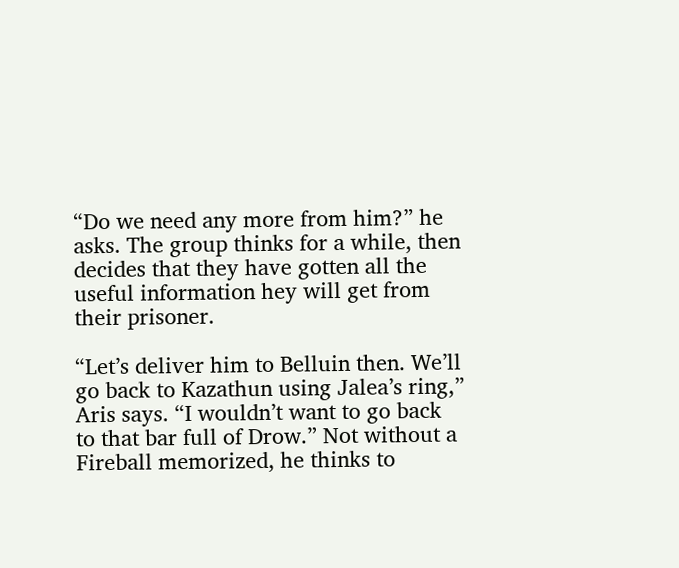“Do we need any more from him?” he asks. The group thinks for a while, then decides that they have gotten all the useful information hey will get from their prisoner.

“Let’s deliver him to Belluin then. We’ll go back to Kazathun using Jalea’s ring,” Aris says. “I wouldn’t want to go back to that bar full of Drow.” Not without a Fireball memorized, he thinks to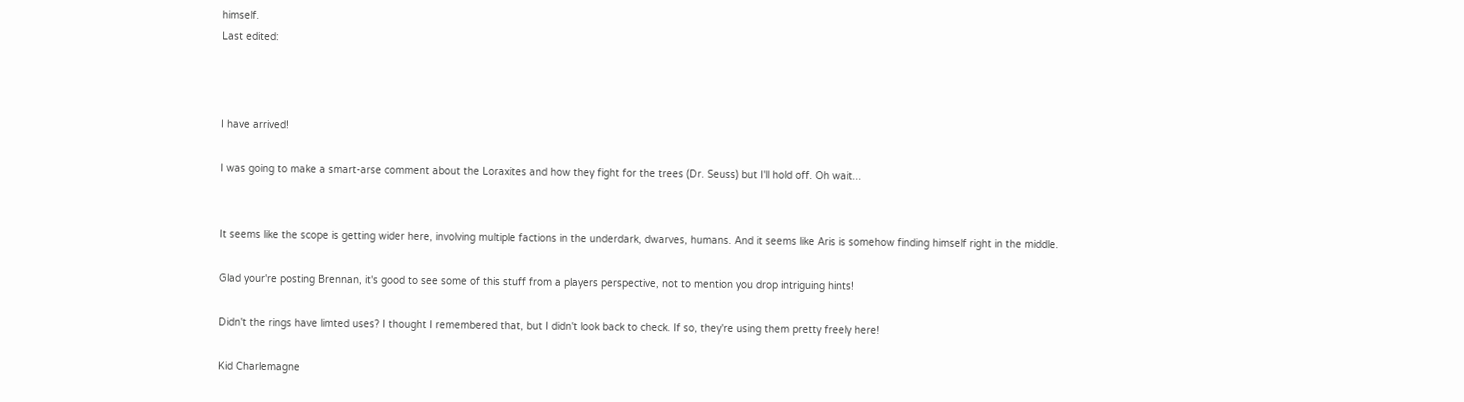himself.
Last edited:



I have arrived!

I was going to make a smart-arse comment about the Loraxites and how they fight for the trees (Dr. Seuss) but I'll hold off. Oh wait...


It seems like the scope is getting wider here, involving multiple factions in the underdark, dwarves, humans. And it seems like Aris is somehow finding himself right in the middle.

Glad your're posting Brennan, it's good to see some of this stuff from a players perspective, not to mention you drop intriguing hints!

Didn't the rings have limted uses? I thought I remembered that, but I didn't look back to check. If so, they're using them pretty freely here!

Kid Charlemagne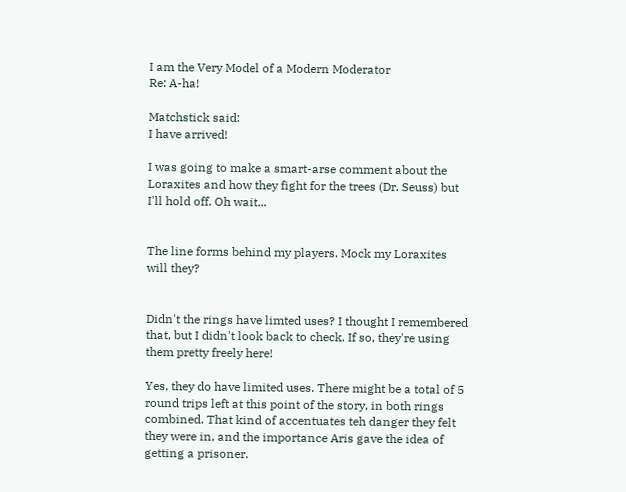I am the Very Model of a Modern Moderator
Re: A-ha!

Matchstick said:
I have arrived!

I was going to make a smart-arse comment about the Loraxites and how they fight for the trees (Dr. Seuss) but I'll hold off. Oh wait...


The line forms behind my players. Mock my Loraxites will they?


Didn't the rings have limted uses? I thought I remembered that, but I didn't look back to check. If so, they're using them pretty freely here!

Yes, they do have limited uses. There might be a total of 5 round trips left at this point of the story, in both rings combined. That kind of accentuates teh danger they felt they were in, and the importance Aris gave the idea of getting a prisoner.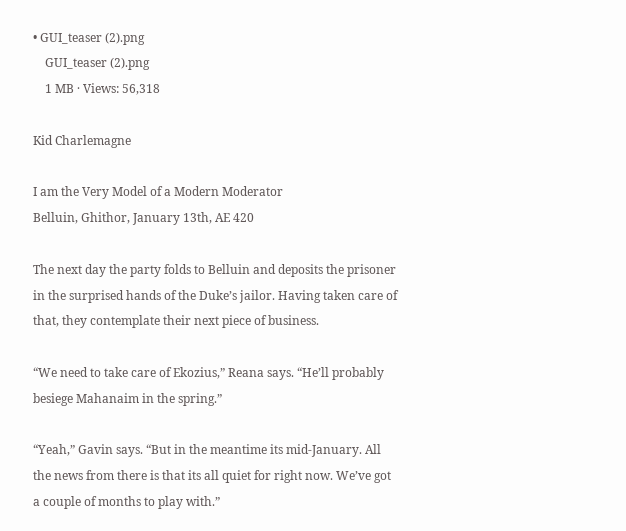• GUI_teaser (2).png
    GUI_teaser (2).png
    1 MB · Views: 56,318

Kid Charlemagne

I am the Very Model of a Modern Moderator
Belluin, Ghithor, January 13th, AE 420

The next day the party folds to Belluin and deposits the prisoner in the surprised hands of the Duke’s jailor. Having taken care of that, they contemplate their next piece of business.

“We need to take care of Ekozius,” Reana says. “He’ll probably besiege Mahanaim in the spring.”

“Yeah,” Gavin says. “But in the meantime its mid-January. All the news from there is that its all quiet for right now. We’ve got a couple of months to play with.”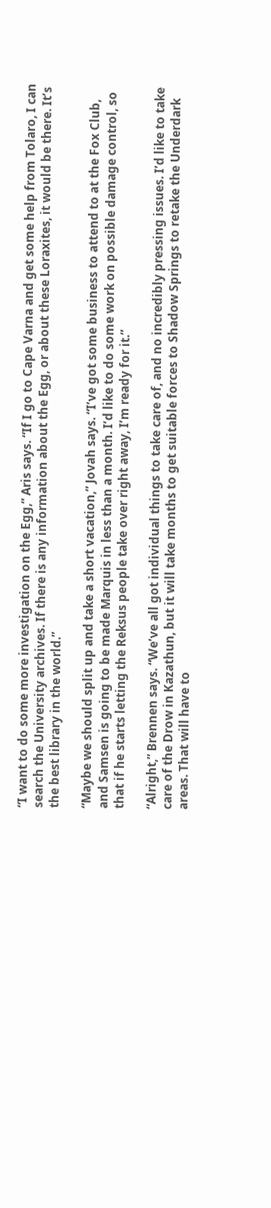“I want to do some more investigation on the Egg,” Aris says. “If I go to Cape Varna and get some help from Tolaro, I can search the University archives. If there is any information about the Egg, or about these Loraxites, it would be there. It’s the best library in the world.”

“Maybe we should split up and take a short vacation,” Jovah says. “I’ve got some business to attend to at the Fox Club, and Samsen is going to be made Marquis in less than a month. I’d like to do some work on possible damage control, so that if he starts letting the Reksus people take over right away, I’m ready for it.”

“Alright,” Brennen says. “We’ve all got individual things to take care of, and no incredibly pressing issues. I’d like to take care of the Drow in Kazathun, but it will take months to get suitable forces to Shadow Springs to retake the Underdark areas. That will have to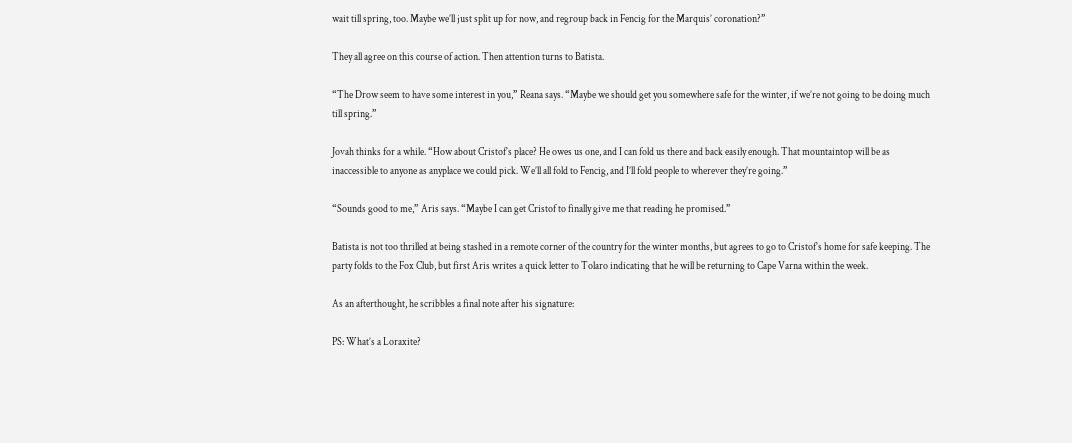wait till spring, too. Maybe we’ll just split up for now, and regroup back in Fencig for the Marquis’ coronation?”

They all agree on this course of action. Then attention turns to Batista.

“The Drow seem to have some interest in you,” Reana says. “Maybe we should get you somewhere safe for the winter, if we’re not going to be doing much till spring.”

Jovah thinks for a while. “How about Cristof’s place? He owes us one, and I can fold us there and back easily enough. That mountaintop will be as inaccessible to anyone as anyplace we could pick. We’ll all fold to Fencig, and I’ll fold people to wherever they’re going.”

“Sounds good to me,” Aris says. “Maybe I can get Cristof to finally give me that reading he promised.”

Batista is not too thrilled at being stashed in a remote corner of the country for the winter months, but agrees to go to Cristof’s home for safe keeping. The party folds to the Fox Club, but first Aris writes a quick letter to Tolaro indicating that he will be returning to Cape Varna within the week.

As an afterthought, he scribbles a final note after his signature:

PS: What’s a Loraxite?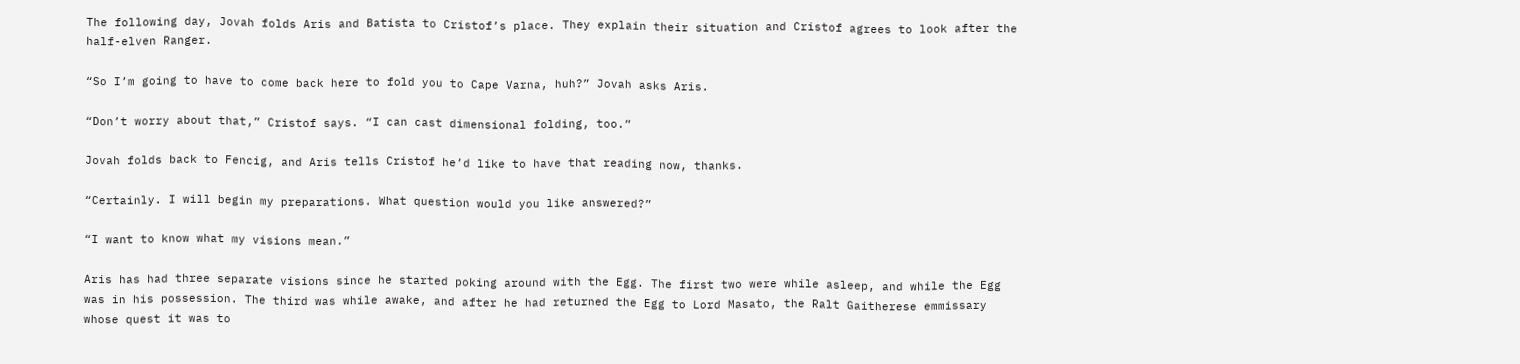The following day, Jovah folds Aris and Batista to Cristof’s place. They explain their situation and Cristof agrees to look after the half-elven Ranger.

“So I’m going to have to come back here to fold you to Cape Varna, huh?” Jovah asks Aris.

“Don’t worry about that,” Cristof says. “I can cast dimensional folding, too.”

Jovah folds back to Fencig, and Aris tells Cristof he’d like to have that reading now, thanks.

“Certainly. I will begin my preparations. What question would you like answered?”

“I want to know what my visions mean.”

Aris has had three separate visions since he started poking around with the Egg. The first two were while asleep, and while the Egg was in his possession. The third was while awake, and after he had returned the Egg to Lord Masato, the Ralt Gaitherese emmissary whose quest it was to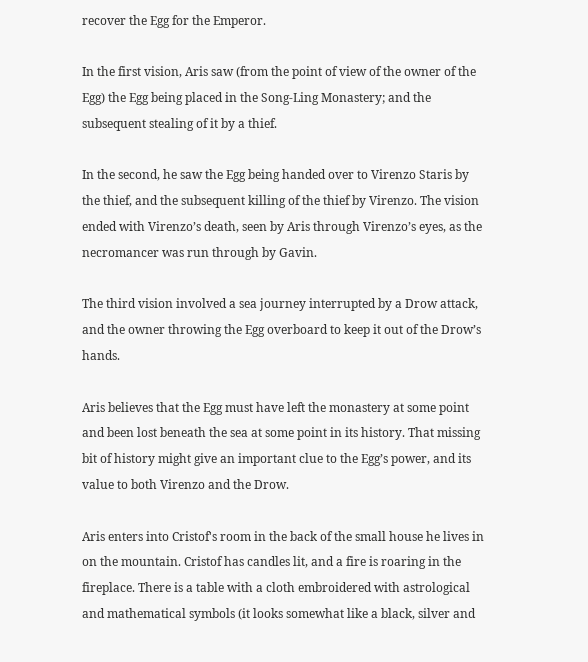recover the Egg for the Emperor.

In the first vision, Aris saw (from the point of view of the owner of the Egg) the Egg being placed in the Song-Ling Monastery; and the subsequent stealing of it by a thief.

In the second, he saw the Egg being handed over to Virenzo Staris by the thief, and the subsequent killing of the thief by Virenzo. The vision ended with Virenzo’s death, seen by Aris through Virenzo’s eyes, as the necromancer was run through by Gavin.

The third vision involved a sea journey interrupted by a Drow attack, and the owner throwing the Egg overboard to keep it out of the Drow’s hands.

Aris believes that the Egg must have left the monastery at some point and been lost beneath the sea at some point in its history. That missing bit of history might give an important clue to the Egg’s power, and its value to both Virenzo and the Drow.

Aris enters into Cristof's room in the back of the small house he lives in on the mountain. Cristof has candles lit, and a fire is roaring in the fireplace. There is a table with a cloth embroidered with astrological and mathematical symbols (it looks somewhat like a black, silver and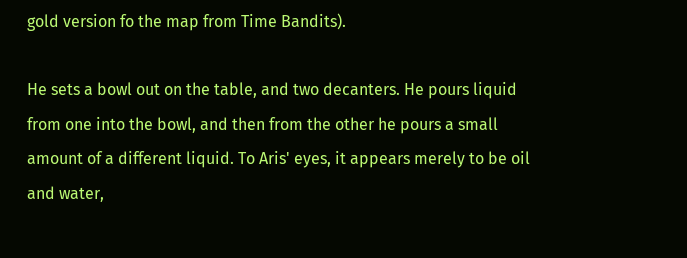gold version fo the map from Time Bandits).

He sets a bowl out on the table, and two decanters. He pours liquid from one into the bowl, and then from the other he pours a small amount of a different liquid. To Aris' eyes, it appears merely to be oil and water,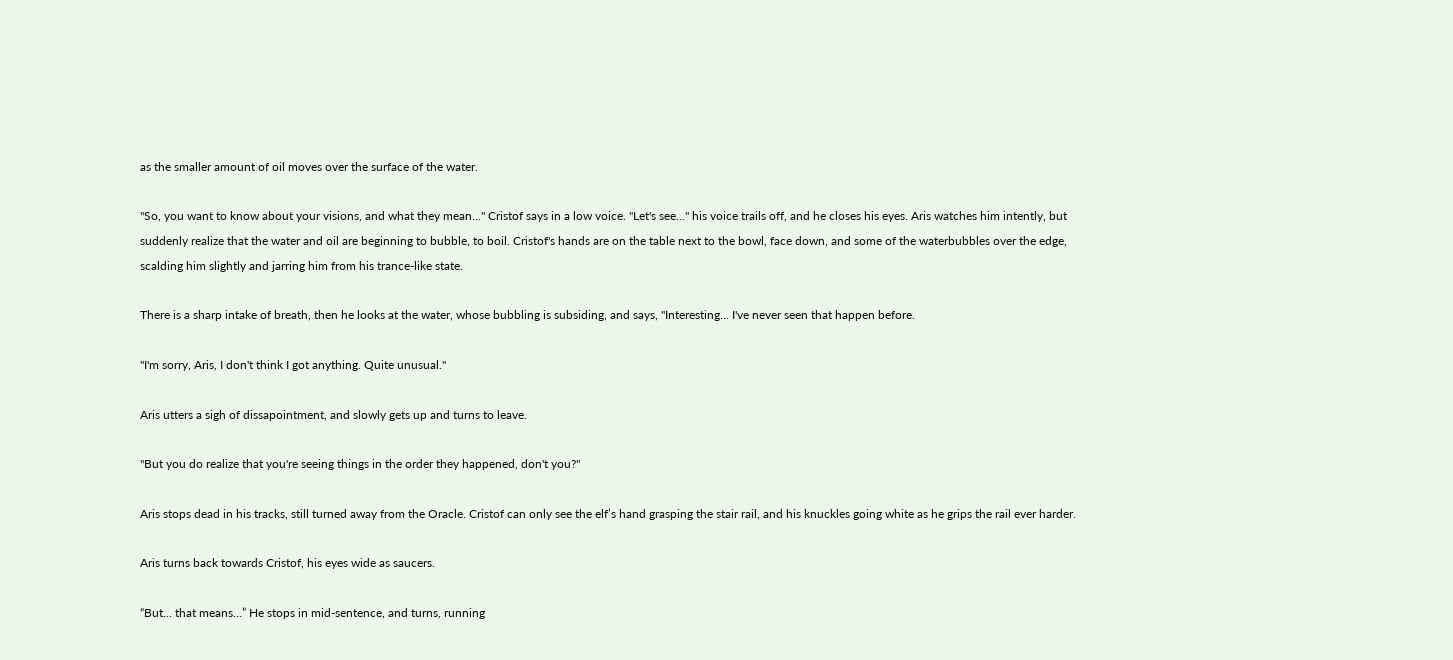as the smaller amount of oil moves over the surface of the water.

"So, you want to know about your visions, and what they mean..." Cristof says in a low voice. "Let's see..." his voice trails off, and he closes his eyes. Aris watches him intently, but suddenly realize that the water and oil are beginning to bubble, to boil. Cristof's hands are on the table next to the bowl, face down, and some of the waterbubbles over the edge, scalding him slightly and jarring him from his trance-like state.

There is a sharp intake of breath, then he looks at the water, whose bubbling is subsiding, and says, "Interesting... I've never seen that happen before.

"I'm sorry, Aris, I don't think I got anything. Quite unusual."

Aris utters a sigh of dissapointment, and slowly gets up and turns to leave.

"But you do realize that you're seeing things in the order they happened, don't you?"

Aris stops dead in his tracks, still turned away from the Oracle. Cristof can only see the elf’s hand grasping the stair rail, and his knuckles going white as he grips the rail ever harder.

Aris turns back towards Cristof, his eyes wide as saucers.

“But… that means…” He stops in mid-sentence, and turns, running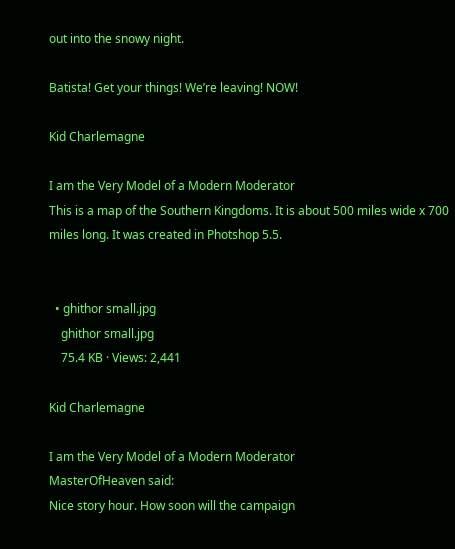out into the snowy night.

Batista! Get your things! We’re leaving! NOW!

Kid Charlemagne

I am the Very Model of a Modern Moderator
This is a map of the Southern Kingdoms. It is about 500 miles wide x 700 miles long. It was created in Photshop 5.5.


  • ghithor small.jpg
    ghithor small.jpg
    75.4 KB · Views: 2,441

Kid Charlemagne

I am the Very Model of a Modern Moderator
MasterOfHeaven said:
Nice story hour. How soon will the campaign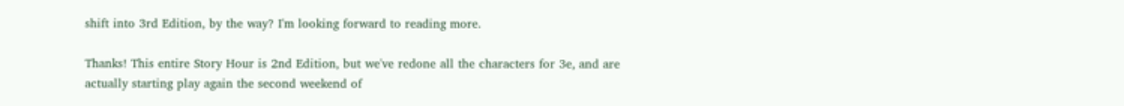shift into 3rd Edition, by the way? I'm looking forward to reading more.

Thanks! This entire Story Hour is 2nd Edition, but we've redone all the characters for 3e, and are actually starting play again the second weekend of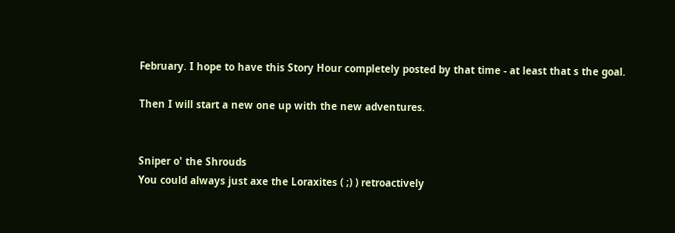February. I hope to have this Story Hour completely posted by that time - at least that s the goal.

Then I will start a new one up with the new adventures.


Sniper o' the Shrouds
You could always just axe the Loraxites ( ;) ) retroactively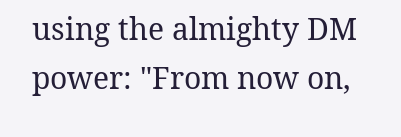using the almighty DM power: "From now on,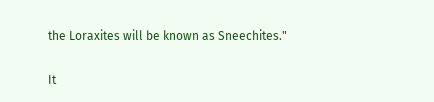the Loraxites will be known as Sneechites."

It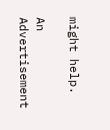might help.

An Advertisement